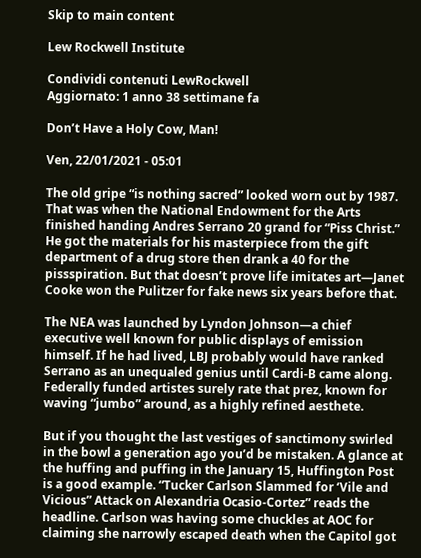Skip to main content

Lew Rockwell Institute

Condividi contenuti LewRockwell
Aggiornato: 1 anno 38 settimane fa

Don’t Have a Holy Cow, Man!

Ven, 22/01/2021 - 05:01

The old gripe “is nothing sacred” looked worn out by 1987. That was when the National Endowment for the Arts finished handing Andres Serrano 20 grand for “Piss Christ.” He got the materials for his masterpiece from the gift department of a drug store then drank a 40 for the pissspiration. But that doesn’t prove life imitates art—Janet Cooke won the Pulitzer for fake news six years before that.

The NEA was launched by Lyndon Johnson—a chief executive well known for public displays of emission himself. If he had lived, LBJ probably would have ranked Serrano as an unequaled genius until Cardi-B came along. Federally funded artistes surely rate that prez, known for waving “jumbo” around, as a highly refined aesthete.

But if you thought the last vestiges of sanctimony swirled in the bowl a generation ago you’d be mistaken. A glance at the huffing and puffing in the January 15, Huffington Post is a good example. “Tucker Carlson Slammed for ‘Vile and Vicious” Attack on Alexandria Ocasio-Cortez” reads the headline. Carlson was having some chuckles at AOC for claiming she narrowly escaped death when the Capitol got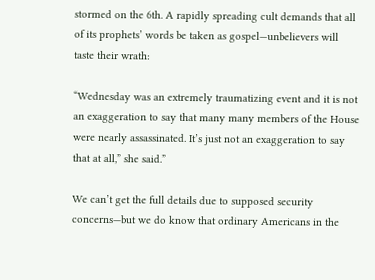stormed on the 6th. A rapidly spreading cult demands that all of its prophets’ words be taken as gospel—unbelievers will taste their wrath:

“Wednesday was an extremely traumatizing event and it is not an exaggeration to say that many many members of the House were nearly assassinated. It’s just not an exaggeration to say that at all,” she said.”

We can’t get the full details due to supposed security concerns—but we do know that ordinary Americans in the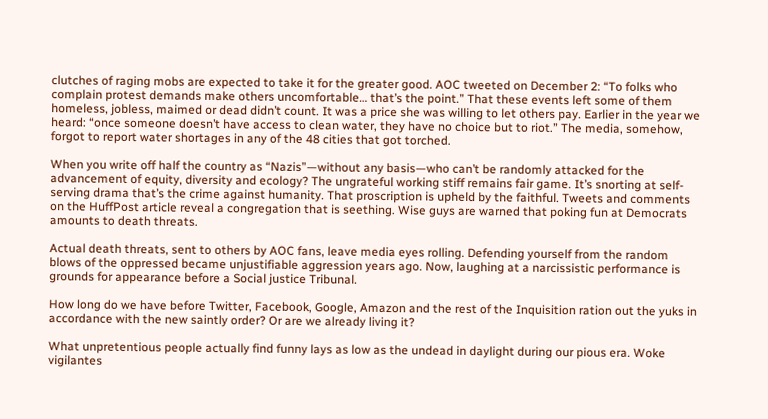clutches of raging mobs are expected to take it for the greater good. AOC tweeted on December 2: “To folks who complain protest demands make others uncomfortable… that’s the point.” That these events left some of them homeless, jobless, maimed or dead didn’t count. It was a price she was willing to let others pay. Earlier in the year we heard: “once someone doesn’t have access to clean water, they have no choice but to riot.” The media, somehow, forgot to report water shortages in any of the 48 cities that got torched.

When you write off half the country as “Nazis”—without any basis—who can’t be randomly attacked for the advancement of equity, diversity and ecology? The ungrateful working stiff remains fair game. It’s snorting at self-serving drama that’s the crime against humanity. That proscription is upheld by the faithful. Tweets and comments on the HuffPost article reveal a congregation that is seething. Wise guys are warned that poking fun at Democrats amounts to death threats.

Actual death threats, sent to others by AOC fans, leave media eyes rolling. Defending yourself from the random blows of the oppressed became unjustifiable aggression years ago. Now, laughing at a narcissistic performance is grounds for appearance before a Social justice Tribunal.

How long do we have before Twitter, Facebook, Google, Amazon and the rest of the Inquisition ration out the yuks in accordance with the new saintly order? Or are we already living it?

What unpretentious people actually find funny lays as low as the undead in daylight during our pious era. Woke vigilantes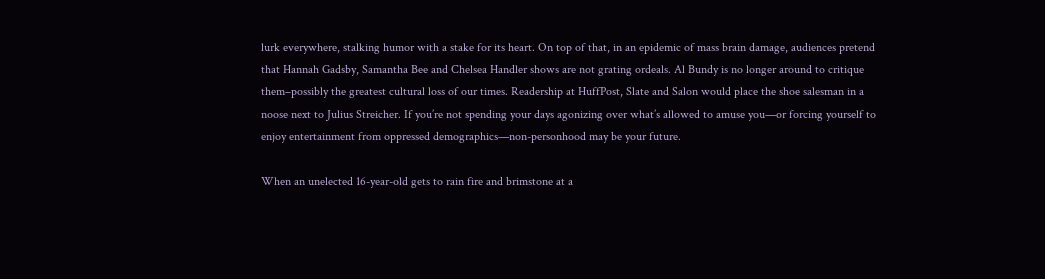lurk everywhere, stalking humor with a stake for its heart. On top of that, in an epidemic of mass brain damage, audiences pretend that Hannah Gadsby, Samantha Bee and Chelsea Handler shows are not grating ordeals. Al Bundy is no longer around to critique them–possibly the greatest cultural loss of our times. Readership at HuffPost, Slate and Salon would place the shoe salesman in a noose next to Julius Streicher. If you’re not spending your days agonizing over what’s allowed to amuse you—or forcing yourself to enjoy entertainment from oppressed demographics—non-personhood may be your future.

When an unelected 16-year-old gets to rain fire and brimstone at a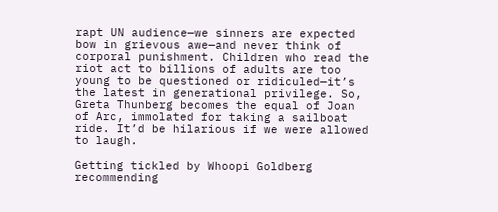rapt UN audience—we sinners are expected bow in grievous awe—and never think of corporal punishment. Children who read the riot act to billions of adults are too young to be questioned or ridiculed—it’s the latest in generational privilege. So, Greta Thunberg becomes the equal of Joan of Arc, immolated for taking a sailboat ride. It’d be hilarious if we were allowed to laugh.

Getting tickled by Whoopi Goldberg recommending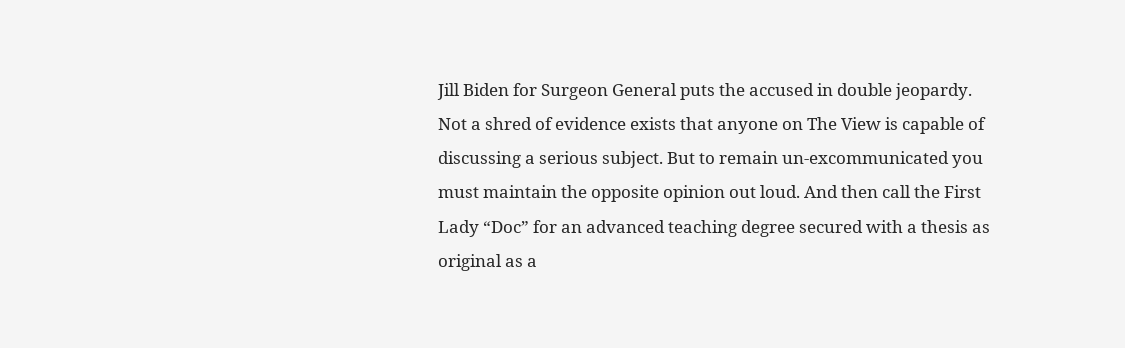Jill Biden for Surgeon General puts the accused in double jeopardy. Not a shred of evidence exists that anyone on The View is capable of discussing a serious subject. But to remain un-excommunicated you must maintain the opposite opinion out loud. And then call the First Lady “Doc” for an advanced teaching degree secured with a thesis as original as a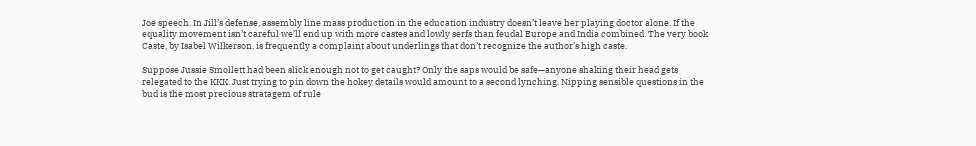Joe speech. In Jill’s defense, assembly line mass production in the education industry doesn’t leave her playing doctor alone. If the equality movement isn’t careful we’ll end up with more castes and lowly serfs than feudal Europe and India combined. The very book Caste, by Isabel Wilkerson, is frequently a complaint about underlings that don’t recognize the author’s high caste.

Suppose Jussie Smollett had been slick enough not to get caught? Only the saps would be safe—anyone shaking their head gets relegated to the KKK. Just trying to pin down the hokey details would amount to a second lynching. Nipping sensible questions in the bud is the most precious stratagem of rule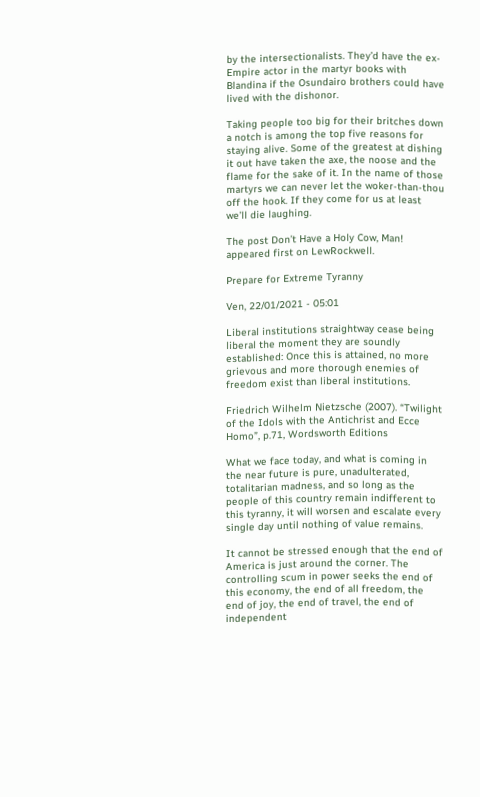by the intersectionalists. They’d have the ex-Empire actor in the martyr books with Blandina if the Osundairo brothers could have lived with the dishonor.

Taking people too big for their britches down a notch is among the top five reasons for staying alive. Some of the greatest at dishing it out have taken the axe, the noose and the flame for the sake of it. In the name of those martyrs we can never let the woker-than-thou off the hook. If they come for us at least we’ll die laughing.

The post Don’t Have a Holy Cow, Man! appeared first on LewRockwell.

Prepare for Extreme Tyranny

Ven, 22/01/2021 - 05:01

Liberal institutions straightway cease being liberal the moment they are soundly established: Once this is attained, no more grievous and more thorough enemies of freedom exist than liberal institutions.

Friedrich Wilhelm Nietzsche (2007). “Twilight of the Idols with the Antichrist and Ecce Homo”, p.71, Wordsworth Editions

What we face today, and what is coming in the near future is pure, unadulterated, totalitarian madness, and so long as the people of this country remain indifferent to this tyranny, it will worsen and escalate every single day until nothing of value remains.

It cannot be stressed enough that the end of America is just around the corner. The controlling scum in power seeks the end of this economy, the end of all freedom, the end of joy, the end of travel, the end of independent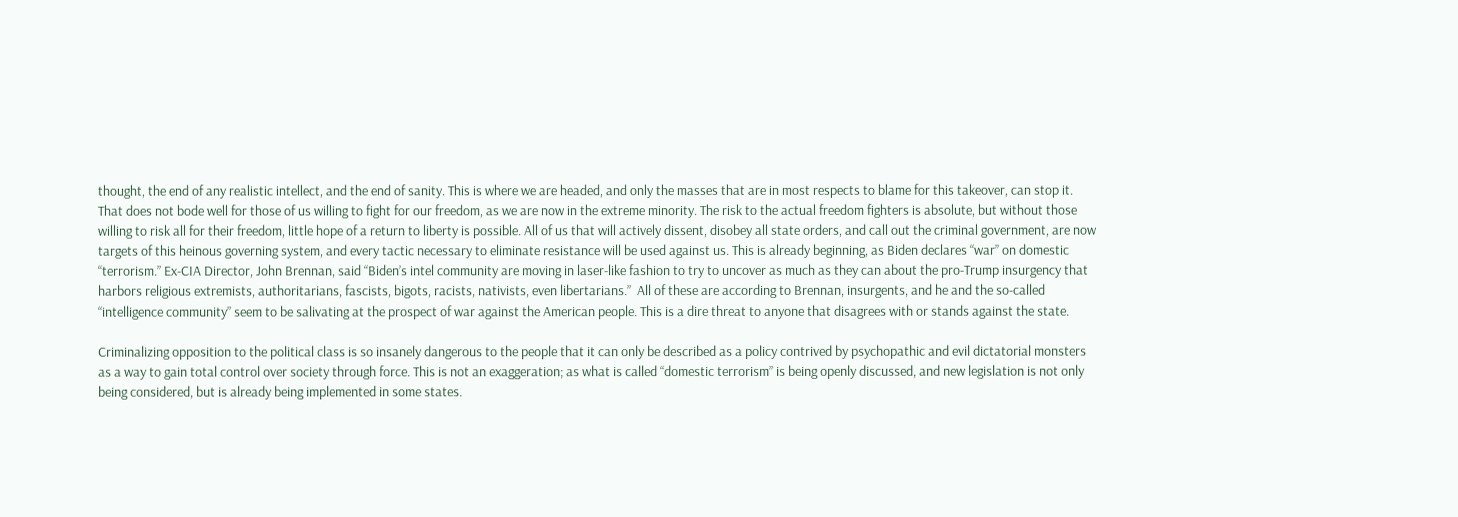thought, the end of any realistic intellect, and the end of sanity. This is where we are headed, and only the masses that are in most respects to blame for this takeover, can stop it. That does not bode well for those of us willing to fight for our freedom, as we are now in the extreme minority. The risk to the actual freedom fighters is absolute, but without those willing to risk all for their freedom, little hope of a return to liberty is possible. All of us that will actively dissent, disobey all state orders, and call out the criminal government, are now targets of this heinous governing system, and every tactic necessary to eliminate resistance will be used against us. This is already beginning, as Biden declares “war” on domestic “terrorism.” Ex-CIA Director, John Brennan, said “Biden’s intel community are moving in laser-like fashion to try to uncover as much as they can about the pro-Trump insurgency that harbors religious extremists, authoritarians, fascists, bigots, racists, nativists, even libertarians.”  All of these are according to Brennan, insurgents, and he and the so-called “intelligence community” seem to be salivating at the prospect of war against the American people. This is a dire threat to anyone that disagrees with or stands against the state.

Criminalizing opposition to the political class is so insanely dangerous to the people that it can only be described as a policy contrived by psychopathic and evil dictatorial monsters as a way to gain total control over society through force. This is not an exaggeration; as what is called “domestic terrorism” is being openly discussed, and new legislation is not only being considered, but is already being implemented in some states.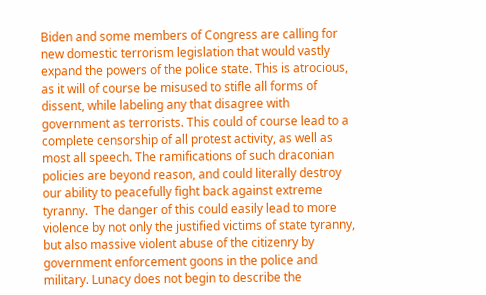Biden and some members of Congress are calling for new domestic terrorism legislation that would vastly expand the powers of the police state. This is atrocious, as it will of course be misused to stifle all forms of dissent, while labeling any that disagree with government as terrorists. This could of course lead to a complete censorship of all protest activity, as well as most all speech. The ramifications of such draconian policies are beyond reason, and could literally destroy our ability to peacefully fight back against extreme tyranny.  The danger of this could easily lead to more violence by not only the justified victims of state tyranny, but also massive violent abuse of the citizenry by government enforcement goons in the police and military. Lunacy does not begin to describe the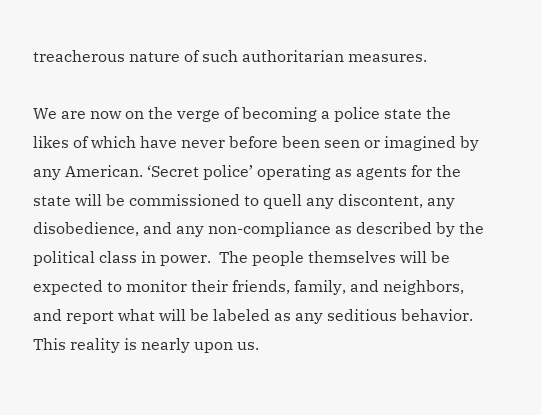treacherous nature of such authoritarian measures.

We are now on the verge of becoming a police state the likes of which have never before been seen or imagined by any American. ‘Secret police’ operating as agents for the state will be commissioned to quell any discontent, any disobedience, and any non-compliance as described by the political class in power.  The people themselves will be expected to monitor their friends, family, and neighbors, and report what will be labeled as any seditious behavior. This reality is nearly upon us.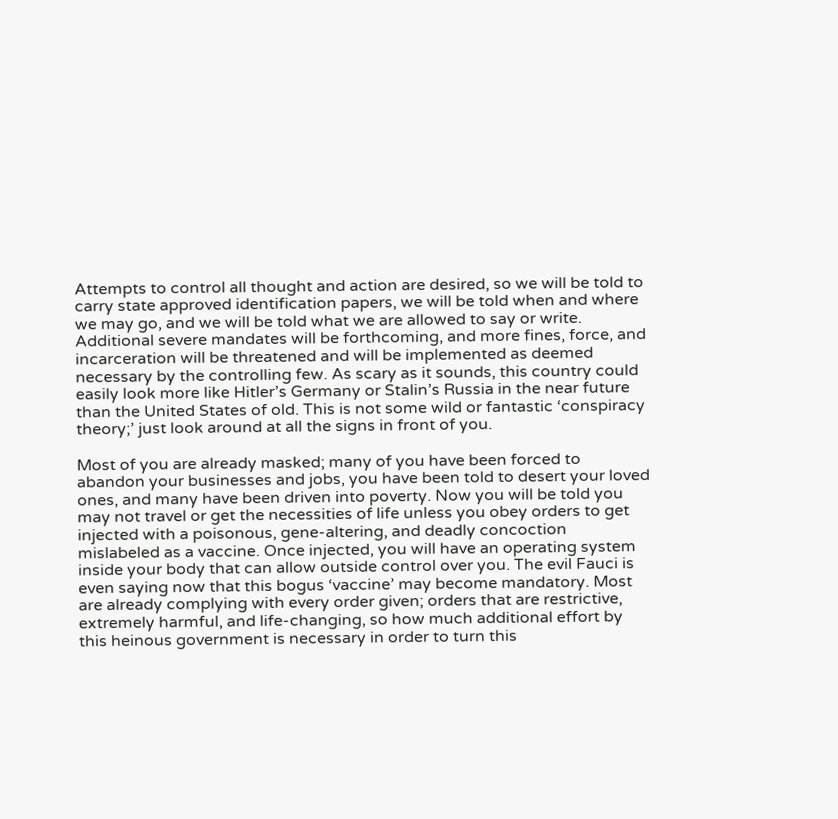Attempts to control all thought and action are desired, so we will be told to carry state approved identification papers, we will be told when and where we may go, and we will be told what we are allowed to say or write. Additional severe mandates will be forthcoming, and more fines, force, and incarceration will be threatened and will be implemented as deemed necessary by the controlling few. As scary as it sounds, this country could easily look more like Hitler’s Germany or Stalin’s Russia in the near future than the United States of old. This is not some wild or fantastic ‘conspiracy theory;’ just look around at all the signs in front of you.

Most of you are already masked; many of you have been forced to abandon your businesses and jobs, you have been told to desert your loved ones, and many have been driven into poverty. Now you will be told you may not travel or get the necessities of life unless you obey orders to get injected with a poisonous, gene-altering, and deadly concoction mislabeled as a vaccine. Once injected, you will have an operating system inside your body that can allow outside control over you. The evil Fauci is even saying now that this bogus ‘vaccine’ may become mandatory. Most are already complying with every order given; orders that are restrictive, extremely harmful, and life-changing, so how much additional effort by this heinous government is necessary in order to turn this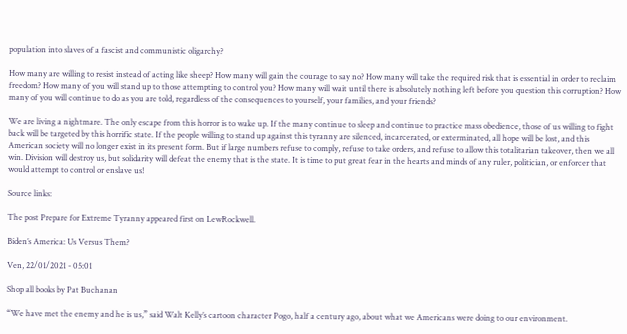population into slaves of a fascist and communistic oligarchy?

How many are willing to resist instead of acting like sheep? How many will gain the courage to say no? How many will take the required risk that is essential in order to reclaim freedom? How many of you will stand up to those attempting to control you? How many will wait until there is absolutely nothing left before you question this corruption? How many of you will continue to do as you are told, regardless of the consequences to yourself, your families, and your friends?

We are living a nightmare. The only escape from this horror is to wake up. If the many continue to sleep and continue to practice mass obedience, those of us willing to fight back will be targeted by this horrific state. If the people willing to stand up against this tyranny are silenced, incarcerated, or exterminated, all hope will be lost, and this American society will no longer exist in its present form. But if large numbers refuse to comply, refuse to take orders, and refuse to allow this totalitarian takeover, then we all win. Division will destroy us, but solidarity will defeat the enemy that is the state. It is time to put great fear in the hearts and minds of any ruler, politician, or enforcer that would attempt to control or enslave us!

Source links:

The post Prepare for Extreme Tyranny appeared first on LewRockwell.

Biden’s America: Us Versus Them?

Ven, 22/01/2021 - 05:01

Shop all books by Pat Buchanan

“We have met the enemy and he is us,” said Walt Kelly’s cartoon character Pogo, half a century ago, about what we Americans were doing to our environment.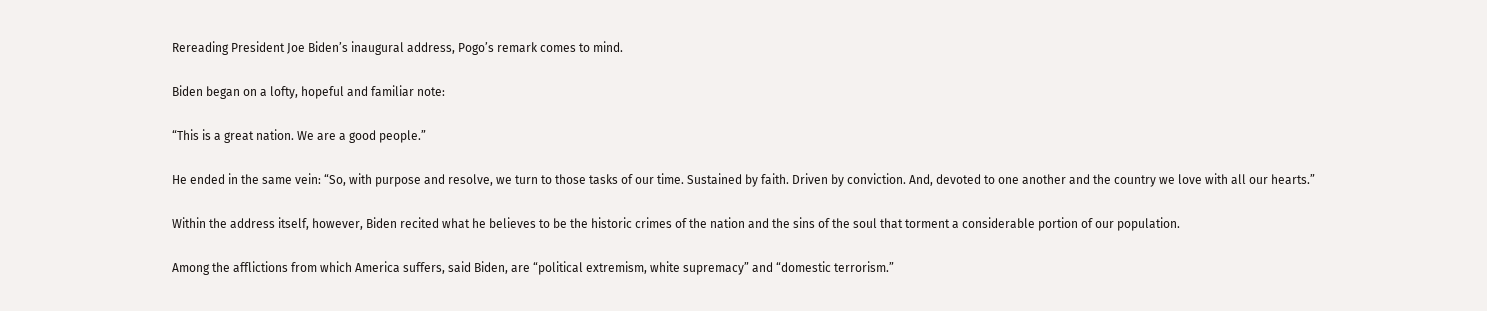Rereading President Joe Biden’s inaugural address, Pogo’s remark comes to mind.

Biden began on a lofty, hopeful and familiar note:

“This is a great nation. We are a good people.”

He ended in the same vein: “So, with purpose and resolve, we turn to those tasks of our time. Sustained by faith. Driven by conviction. And, devoted to one another and the country we love with all our hearts.”

Within the address itself, however, Biden recited what he believes to be the historic crimes of the nation and the sins of the soul that torment a considerable portion of our population.

Among the afflictions from which America suffers, said Biden, are “political extremism, white supremacy” and “domestic terrorism.”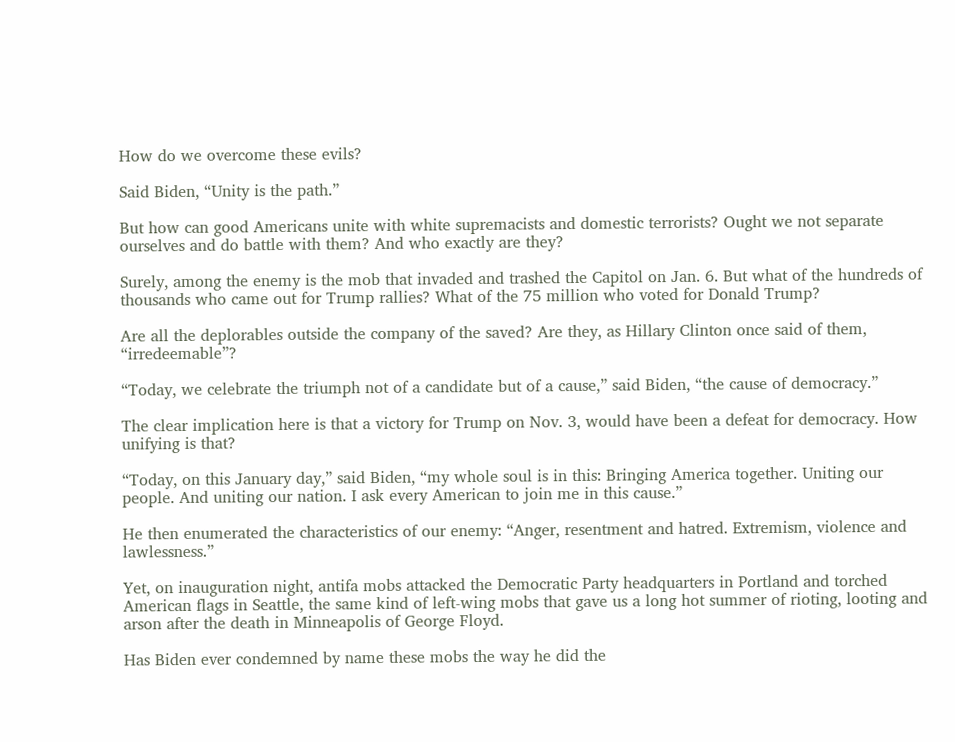How do we overcome these evils?

Said Biden, “Unity is the path.”

But how can good Americans unite with white supremacists and domestic terrorists? Ought we not separate ourselves and do battle with them? And who exactly are they?

Surely, among the enemy is the mob that invaded and trashed the Capitol on Jan. 6. But what of the hundreds of thousands who came out for Trump rallies? What of the 75 million who voted for Donald Trump?

Are all the deplorables outside the company of the saved? Are they, as Hillary Clinton once said of them, “irredeemable”?

“Today, we celebrate the triumph not of a candidate but of a cause,” said Biden, “the cause of democracy.”

The clear implication here is that a victory for Trump on Nov. 3, would have been a defeat for democracy. How unifying is that?

“Today, on this January day,” said Biden, “my whole soul is in this: Bringing America together. Uniting our people. And uniting our nation. I ask every American to join me in this cause.”

He then enumerated the characteristics of our enemy: “Anger, resentment and hatred. Extremism, violence and lawlessness.”

Yet, on inauguration night, antifa mobs attacked the Democratic Party headquarters in Portland and torched American flags in Seattle, the same kind of left-wing mobs that gave us a long hot summer of rioting, looting and arson after the death in Minneapolis of George Floyd.

Has Biden ever condemned by name these mobs the way he did the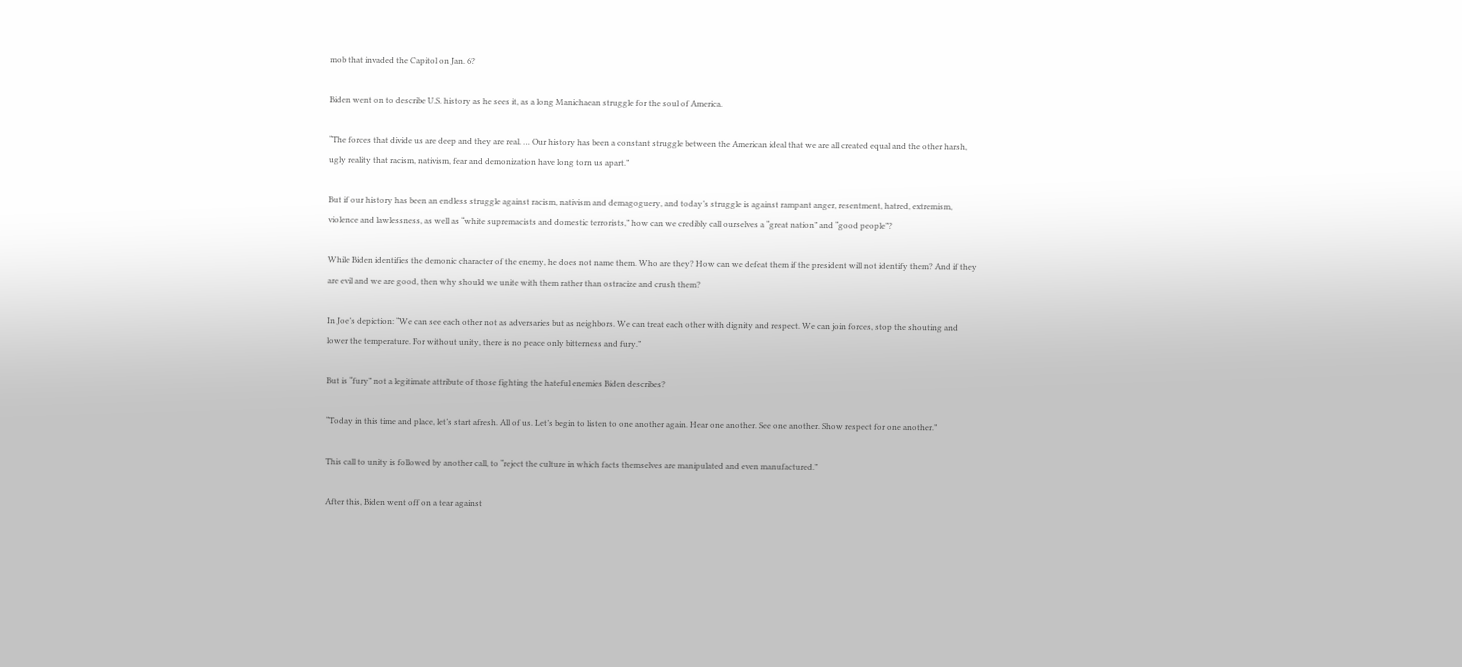mob that invaded the Capitol on Jan. 6?

Biden went on to describe U.S. history as he sees it, as a long Manichaean struggle for the soul of America.

“The forces that divide us are deep and they are real. … Our history has been a constant struggle between the American ideal that we are all created equal and the other harsh, ugly reality that racism, nativism, fear and demonization have long torn us apart.”

But if our history has been an endless struggle against racism, nativism and demagoguery, and today’s struggle is against rampant anger, resentment, hatred, extremism, violence and lawlessness, as well as “white supremacists and domestic terrorists,” how can we credibly call ourselves a “great nation” and “good people”?

While Biden identifies the demonic character of the enemy, he does not name them. Who are they? How can we defeat them if the president will not identify them? And if they are evil and we are good, then why should we unite with them rather than ostracize and crush them?

In Joe’s depiction: “We can see each other not as adversaries but as neighbors. We can treat each other with dignity and respect. We can join forces, stop the shouting and lower the temperature. For without unity, there is no peace only bitterness and fury.”

But is “fury” not a legitimate attribute of those fighting the hateful enemies Biden describes?

“Today in this time and place, let’s start afresh. All of us. Let’s begin to listen to one another again. Hear one another. See one another. Show respect for one another.”

This call to unity is followed by another call, to “reject the culture in which facts themselves are manipulated and even manufactured.”

After this, Biden went off on a tear against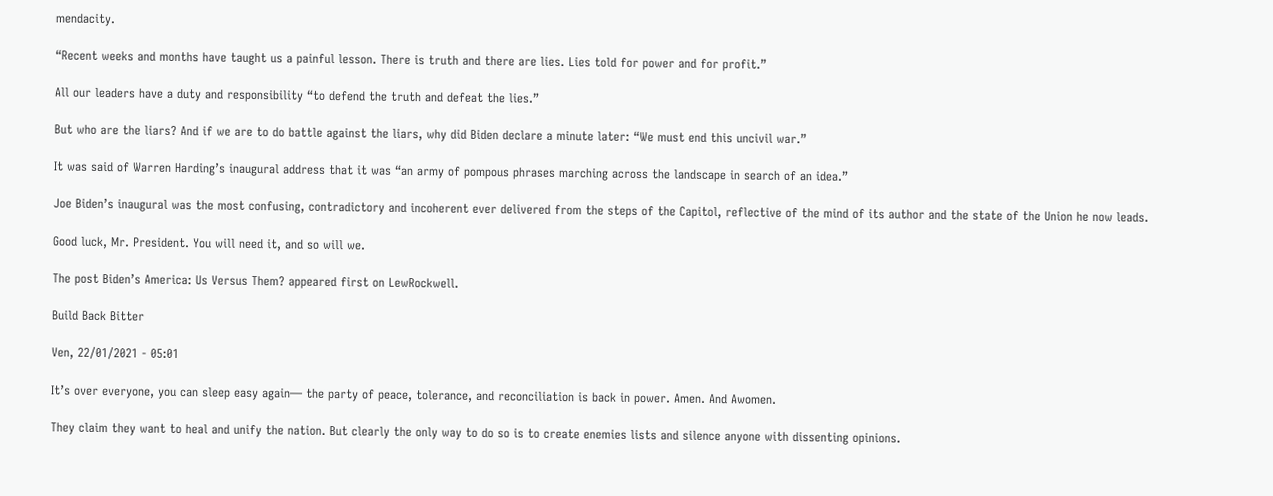mendacity.

“Recent weeks and months have taught us a painful lesson. There is truth and there are lies. Lies told for power and for profit.”

All our leaders have a duty and responsibility “to defend the truth and defeat the lies.”

But who are the liars? And if we are to do battle against the liars, why did Biden declare a minute later: “We must end this uncivil war.”

It was said of Warren Harding’s inaugural address that it was “an army of pompous phrases marching across the landscape in search of an idea.”

Joe Biden’s inaugural was the most confusing, contradictory and incoherent ever delivered from the steps of the Capitol, reflective of the mind of its author and the state of the Union he now leads.

Good luck, Mr. President. You will need it, and so will we.

The post Biden’s America: Us Versus Them? appeared first on LewRockwell.

Build Back Bitter

Ven, 22/01/2021 - 05:01

It’s over everyone, you can sleep easy again— the party of peace, tolerance, and reconciliation is back in power. Amen. And Awomen.

They claim they want to heal and unify the nation. But clearly the only way to do so is to create enemies lists and silence anyone with dissenting opinions.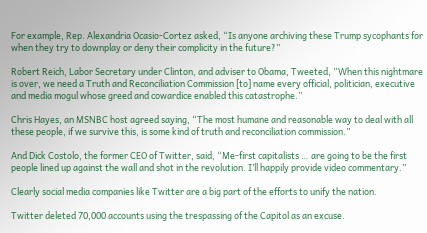For example, Rep. Alexandria Ocasio-Cortez asked, “Is anyone archiving these Trump sycophants for when they try to downplay or deny their complicity in the future?”

Robert Reich, Labor Secretary under Clinton, and adviser to Obama, Tweeted, “When this nightmare is over, we need a Truth and Reconciliation Commission [to] name every official, politician, executive and media mogul whose greed and cowardice enabled this catastrophe.”

Chris Hayes, an MSNBC host agreed saying, “The most humane and reasonable way to deal with all these people, if we survive this, is some kind of truth and reconciliation commission.”

And Dick Costolo, the former CEO of Twitter, said, “Me-first capitalists … are going to be the first people lined up against the wall and shot in the revolution. I’ll happily provide video commentary.”

Clearly social media companies like Twitter are a big part of the efforts to unify the nation.

Twitter deleted 70,000 accounts using the trespassing of the Capitol as an excuse.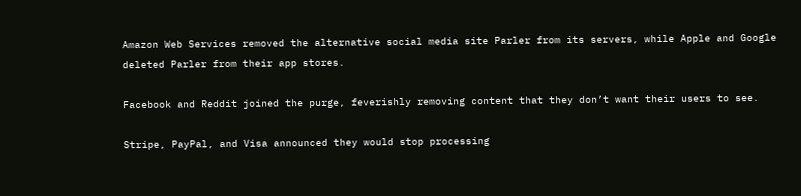Amazon Web Services removed the alternative social media site Parler from its servers, while Apple and Google deleted Parler from their app stores.

Facebook and Reddit joined the purge, feverishly removing content that they don’t want their users to see.

Stripe, PayPal, and Visa announced they would stop processing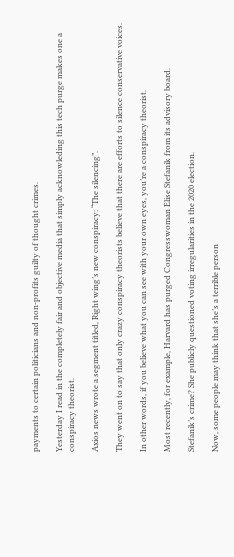payments to certain politicians and non-profits guilty of thought crimes.

Yesterday I read in the completely fair and objective media that simply acknowleding this tech purge makes one a conspiracy theorist.

Axios news wrote a segment titled, Right wing’s new conspiracy: “The silencing”.

They went on to say that only crazy conspiracy theorists believe that there are efforts to silence conservative voices.

In other words, if you believe what you can see with your own eyes, you’re a conspiracy theorist.

Most recently, for example, Harvard has purged Congresswoman Elise Stefanik from its advisory board.

Stefanik’s crime? She publicly questioned voting irregularities in the 2020 election.

Now, some people may think that she’s a terrible person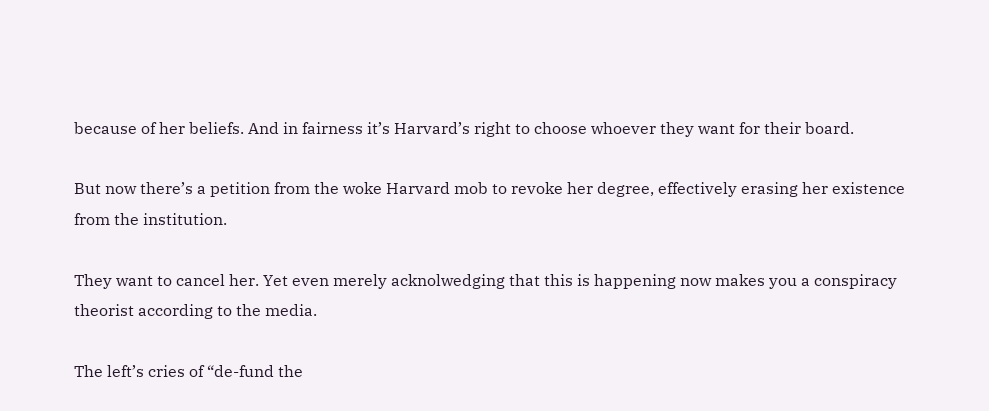because of her beliefs. And in fairness it’s Harvard’s right to choose whoever they want for their board.

But now there’s a petition from the woke Harvard mob to revoke her degree, effectively erasing her existence from the institution.

They want to cancel her. Yet even merely acknolwedging that this is happening now makes you a conspiracy theorist according to the media.

The left’s cries of “de-fund the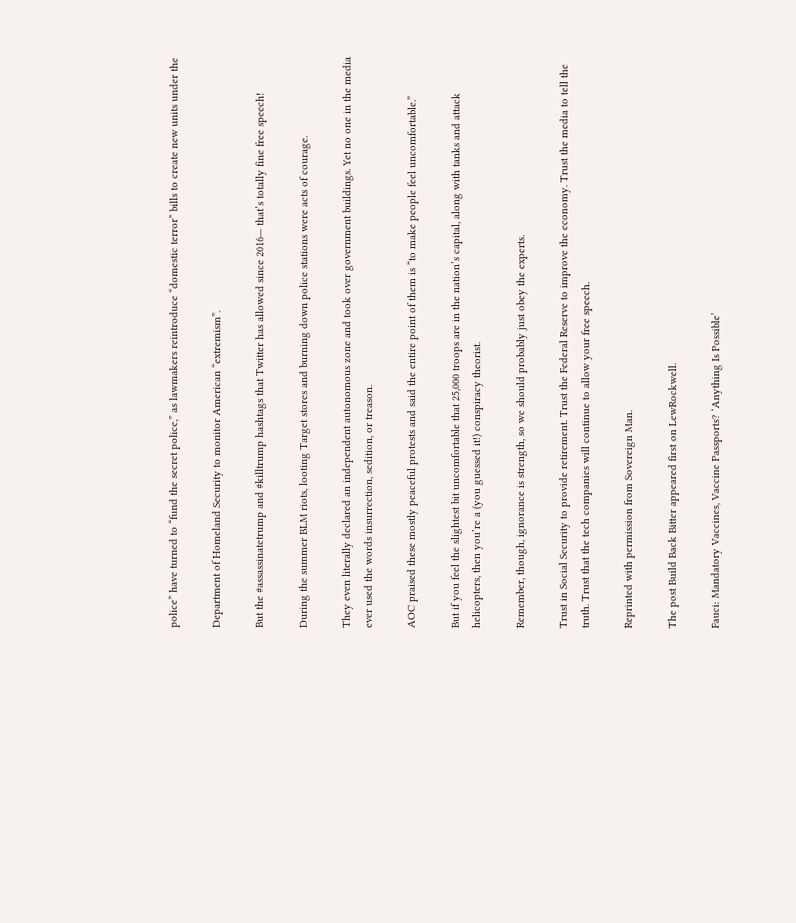police” have turned to “fund the secret police,” as lawmakers reintroduce “domestic terror” bills to create new units under the

Department of Homeland Security to monitor American “extremism”.

But the #assassinatetrump and #killtrump hashtags that Twitter has allowed since 2016— that’s totally fine free speech!

During the summer BLM riots, looting Target stores and burning down police stations were acts of courage.

They even literally declared an independent autonomous zone and took over government buildings. Yet no one in the media ever used the words insurrection, sedition, or treason.

AOC praised these mostly peaceful protests and said the entire point of them is “to make people feel uncomfortable.”

But if you feel the slightest bit uncomfortable that 25,000 troops are in the nation’s capital, along with tanks and attack helicopters, then you’re a (you guessed it!) conspiracy theorist.

Remember, though, ignorance is strength, so we should probably just obey the experts.

Trust in Social Security to provide retirement. Trust the Federal Reserve to improve the economy. Trust the media to tell the truth. Trust that the tech companies will continue to allow your free speech.

Reprinted with permission from Sovereign Man.

The post Build Back Bitter appeared first on LewRockwell.

Fauci: Mandatory Vaccines, Vaccine Passports? ‘Anything Is Possible’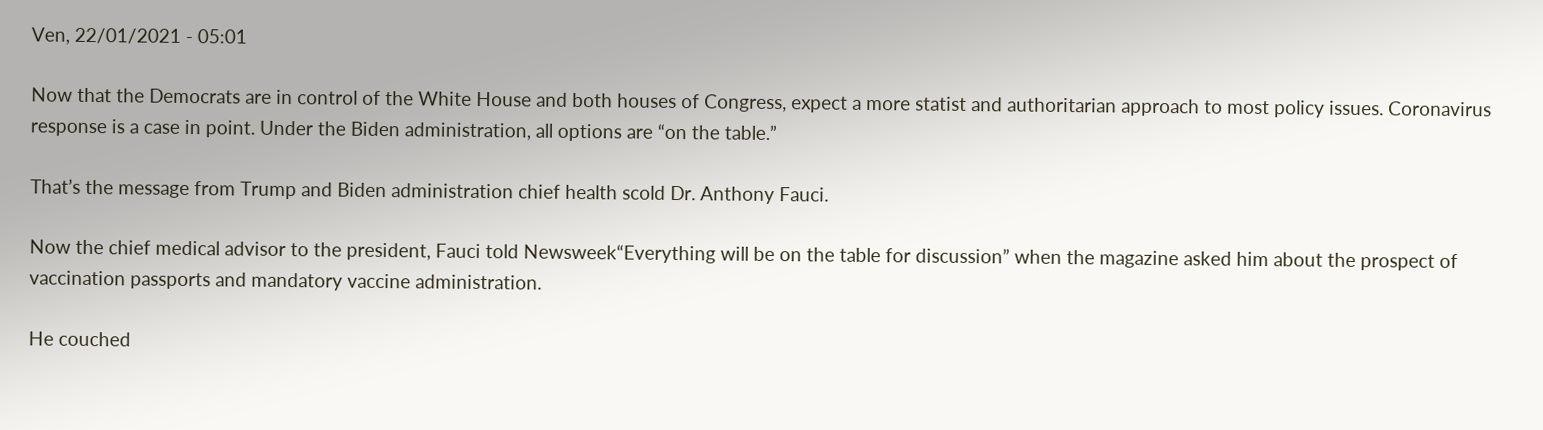Ven, 22/01/2021 - 05:01

Now that the Democrats are in control of the White House and both houses of Congress, expect a more statist and authoritarian approach to most policy issues. Coronavirus response is a case in point. Under the Biden administration, all options are “on the table.”

That’s the message from Trump and Biden administration chief health scold Dr. Anthony Fauci.

Now the chief medical advisor to the president, Fauci told Newsweek“Everything will be on the table for discussion” when the magazine asked him about the prospect of vaccination passports and mandatory vaccine administration.

He couched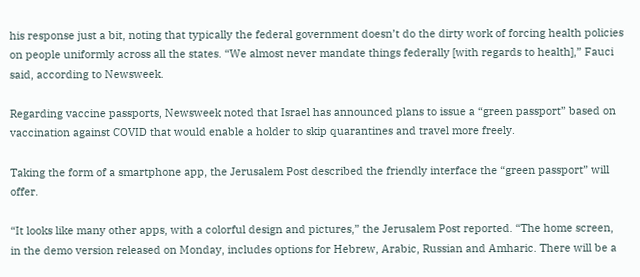his response just a bit, noting that typically the federal government doesn’t do the dirty work of forcing health policies on people uniformly across all the states. “We almost never mandate things federally [with regards to health],” Fauci said, according to Newsweek.

Regarding vaccine passports, Newsweek noted that Israel has announced plans to issue a “green passport” based on vaccination against COVID that would enable a holder to skip quarantines and travel more freely.

Taking the form of a smartphone app, the Jerusalem Post described the friendly interface the “green passport” will offer.

“It looks like many other apps, with a colorful design and pictures,” the Jerusalem Post reported. “The home screen, in the demo version released on Monday, includes options for Hebrew, Arabic, Russian and Amharic. There will be a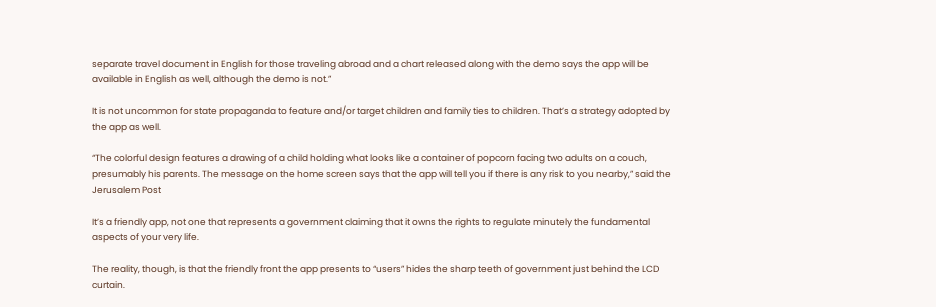separate travel document in English for those traveling abroad and a chart released along with the demo says the app will be available in English as well, although the demo is not.”

It is not uncommon for state propaganda to feature and/or target children and family ties to children. That’s a strategy adopted by the app as well.

“The colorful design features a drawing of a child holding what looks like a container of popcorn facing two adults on a couch, presumably his parents. The message on the home screen says that the app will tell you if there is any risk to you nearby,” said the Jerusalem Post

It’s a friendly app, not one that represents a government claiming that it owns the rights to regulate minutely the fundamental aspects of your very life.

The reality, though, is that the friendly front the app presents to “users” hides the sharp teeth of government just behind the LCD curtain.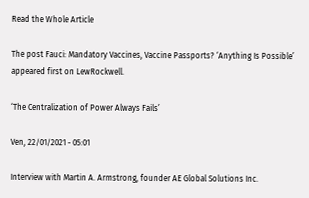Read the Whole Article

The post Fauci: Mandatory Vaccines, Vaccine Passports? ‘Anything Is Possible’ appeared first on LewRockwell.

‘The Centralization of Power Always Fails’

Ven, 22/01/2021 - 05:01

Interview with Martin A. Armstrong, founder AE Global Solutions Inc.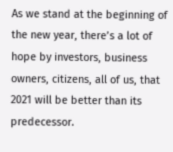As we stand at the beginning of the new year, there’s a lot of hope by investors, business owners, citizens, all of us, that 2021 will be better than its predecessor.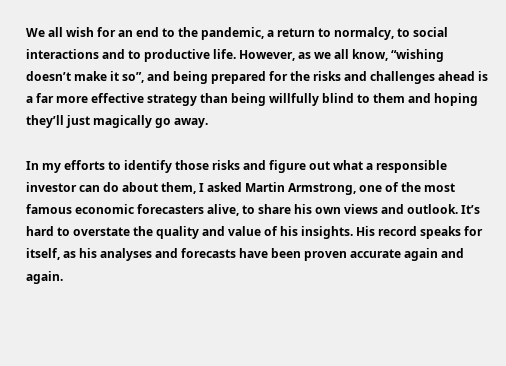We all wish for an end to the pandemic, a return to normalcy, to social interactions and to productive life. However, as we all know, “wishing doesn’t make it so”, and being prepared for the risks and challenges ahead is a far more effective strategy than being willfully blind to them and hoping they’ll just magically go away.

In my efforts to identify those risks and figure out what a responsible investor can do about them, I asked Martin Armstrong, one of the most famous economic forecasters alive, to share his own views and outlook. It’s hard to overstate the quality and value of his insights. His record speaks for itself, as his analyses and forecasts have been proven accurate again and again.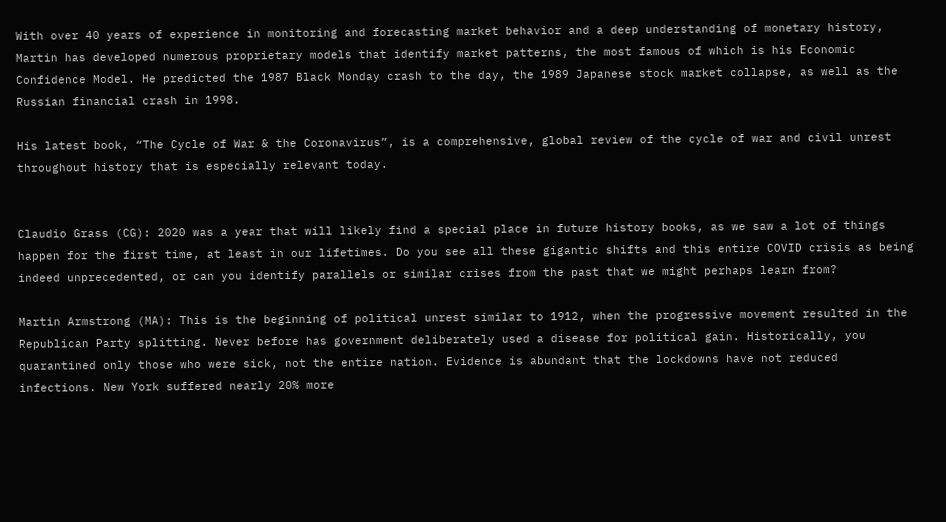With over 40 years of experience in monitoring and forecasting market behavior and a deep understanding of monetary history, Martin has developed numerous proprietary models that identify market patterns, the most famous of which is his Economic Confidence Model. He predicted the 1987 Black Monday crash to the day, the 1989 Japanese stock market collapse, as well as the Russian financial crash in 1998.

His latest book, “The Cycle of War & the Coronavirus”, is a comprehensive, global review of the cycle of war and civil unrest throughout history that is especially relevant today.


Claudio Grass (CG): 2020 was a year that will likely find a special place in future history books, as we saw a lot of things happen for the first time, at least in our lifetimes. Do you see all these gigantic shifts and this entire COVID crisis as being indeed unprecedented, or can you identify parallels or similar crises from the past that we might perhaps learn from?

Martin Armstrong (MA): This is the beginning of political unrest similar to 1912, when the progressive movement resulted in the Republican Party splitting. Never before has government deliberately used a disease for political gain. Historically, you quarantined only those who were sick, not the entire nation. Evidence is abundant that the lockdowns have not reduced infections. New York suffered nearly 20% more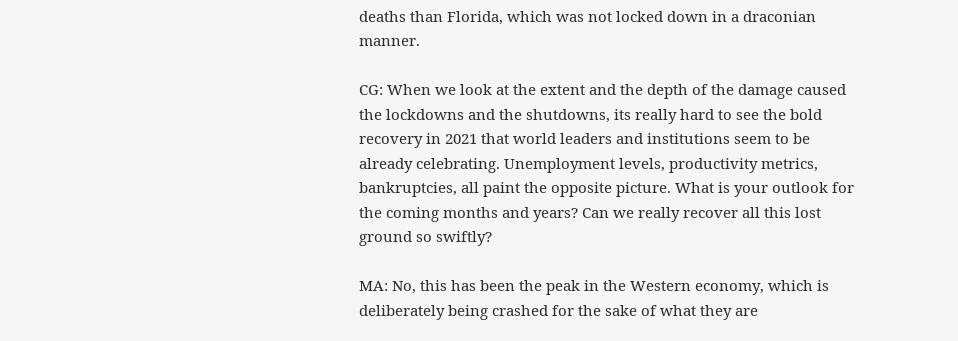deaths than Florida, which was not locked down in a draconian manner.

CG: When we look at the extent and the depth of the damage caused the lockdowns and the shutdowns, its really hard to see the bold recovery in 2021 that world leaders and institutions seem to be already celebrating. Unemployment levels, productivity metrics, bankruptcies, all paint the opposite picture. What is your outlook for the coming months and years? Can we really recover all this lost ground so swiftly?

MA: No, this has been the peak in the Western economy, which is deliberately being crashed for the sake of what they are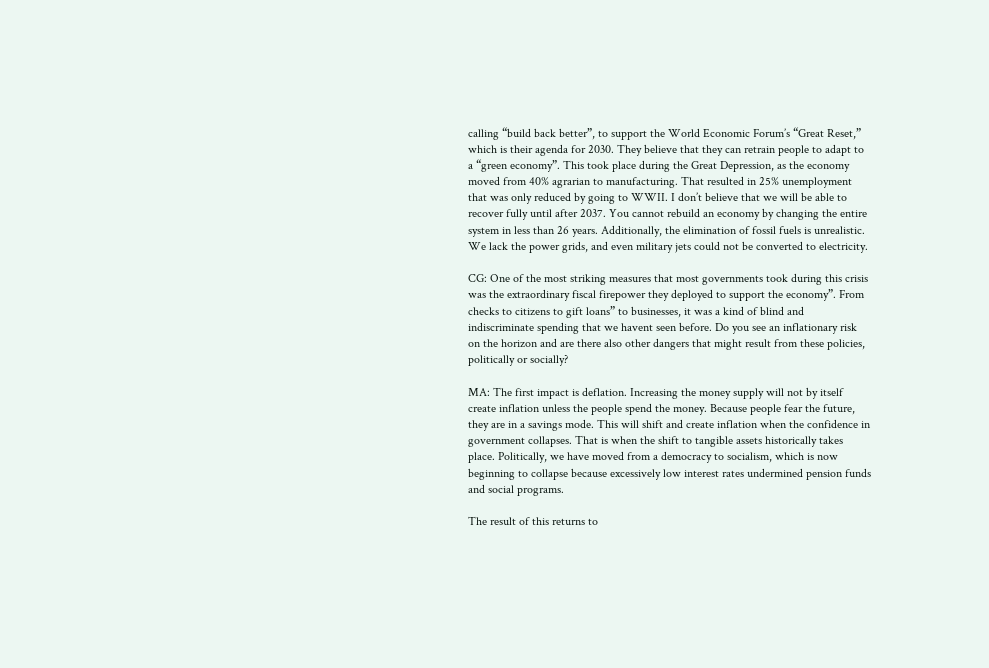calling “build back better”, to support the World Economic Forum’s “Great Reset,” which is their agenda for 2030. They believe that they can retrain people to adapt to a “green economy”. This took place during the Great Depression, as the economy moved from 40% agrarian to manufacturing. That resulted in 25% unemployment that was only reduced by going to WWII. I don’t believe that we will be able to recover fully until after 2037. You cannot rebuild an economy by changing the entire system in less than 26 years. Additionally, the elimination of fossil fuels is unrealistic. We lack the power grids, and even military jets could not be converted to electricity.

CG: One of the most striking measures that most governments took during this crisis was the extraordinary fiscal firepower they deployed to support the economy”. From checks to citizens to gift loans” to businesses, it was a kind of blind and indiscriminate spending that we havent seen before. Do you see an inflationary risk on the horizon and are there also other dangers that might result from these policies, politically or socially?

MA: The first impact is deflation. Increasing the money supply will not by itself create inflation unless the people spend the money. Because people fear the future, they are in a savings mode. This will shift and create inflation when the confidence in government collapses. That is when the shift to tangible assets historically takes place. Politically, we have moved from a democracy to socialism, which is now beginning to collapse because excessively low interest rates undermined pension funds and social programs.

The result of this returns to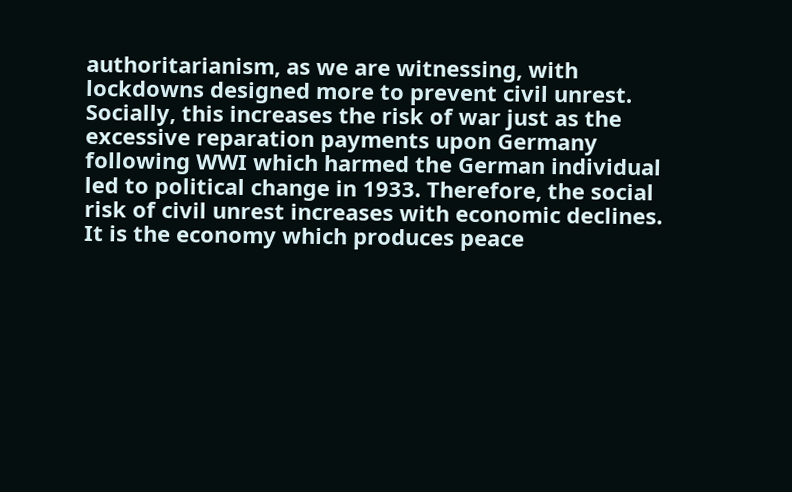authoritarianism, as we are witnessing, with lockdowns designed more to prevent civil unrest. Socially, this increases the risk of war just as the excessive reparation payments upon Germany following WWI which harmed the German individual led to political change in 1933. Therefore, the social risk of civil unrest increases with economic declines. It is the economy which produces peace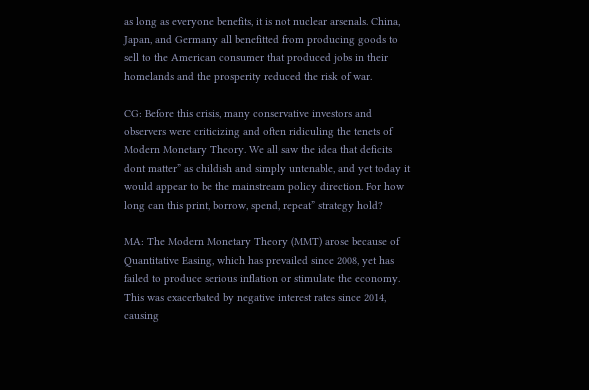as long as everyone benefits, it is not nuclear arsenals. China, Japan, and Germany all benefitted from producing goods to sell to the American consumer that produced jobs in their homelands and the prosperity reduced the risk of war.

CG: Before this crisis, many conservative investors and observers were criticizing and often ridiculing the tenets of Modern Monetary Theory. We all saw the idea that deficits dont matter” as childish and simply untenable, and yet today it would appear to be the mainstream policy direction. For how long can this print, borrow, spend, repeat” strategy hold?

MA: The Modern Monetary Theory (MMT) arose because of Quantitative Easing, which has prevailed since 2008, yet has failed to produce serious inflation or stimulate the economy. This was exacerbated by negative interest rates since 2014, causing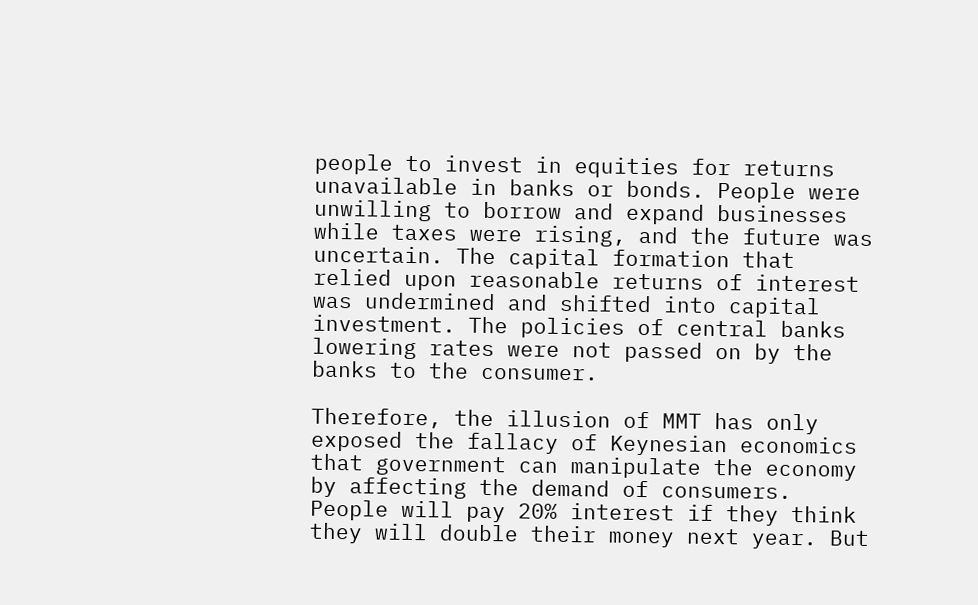people to invest in equities for returns unavailable in banks or bonds. People were unwilling to borrow and expand businesses while taxes were rising, and the future was uncertain. The capital formation that relied upon reasonable returns of interest was undermined and shifted into capital investment. The policies of central banks lowering rates were not passed on by the banks to the consumer.

Therefore, the illusion of MMT has only exposed the fallacy of Keynesian economics that government can manipulate the economy by affecting the demand of consumers. People will pay 20% interest if they think they will double their money next year. But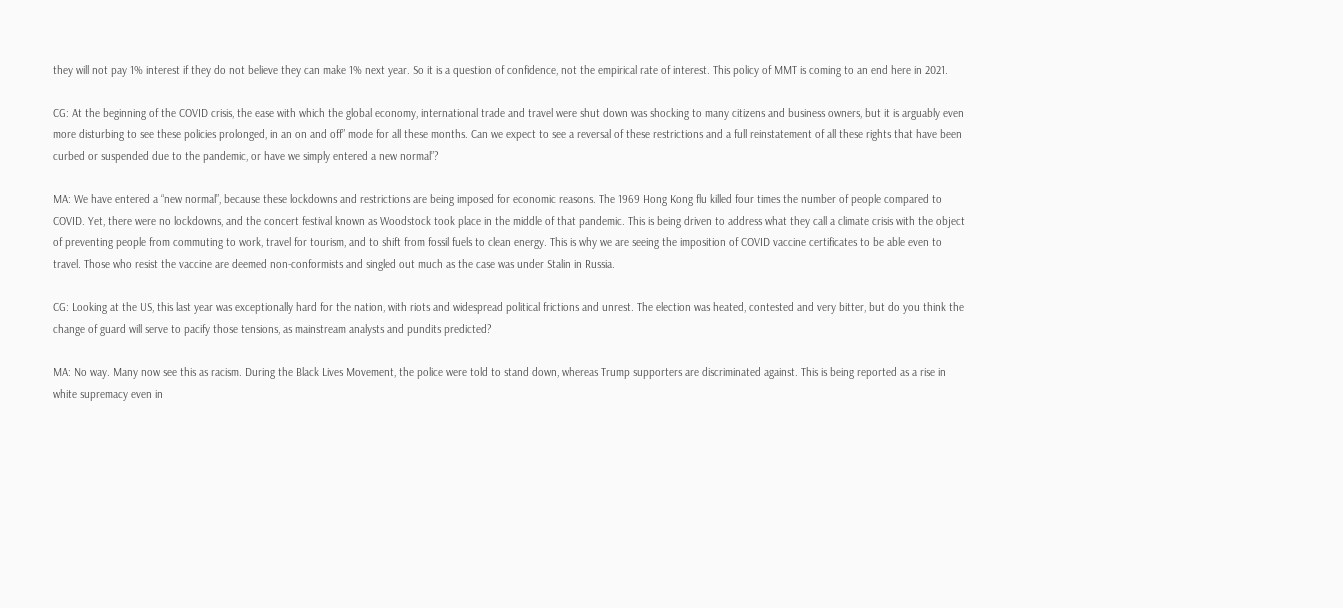they will not pay 1% interest if they do not believe they can make 1% next year. So it is a question of confidence, not the empirical rate of interest. This policy of MMT is coming to an end here in 2021.

CG: At the beginning of the COVID crisis, the ease with which the global economy, international trade and travel were shut down was shocking to many citizens and business owners, but it is arguably even more disturbing to see these policies prolonged, in an on and off” mode for all these months. Can we expect to see a reversal of these restrictions and a full reinstatement of all these rights that have been curbed or suspended due to the pandemic, or have we simply entered a new normal”?

MA: We have entered a “new normal”, because these lockdowns and restrictions are being imposed for economic reasons. The 1969 Hong Kong flu killed four times the number of people compared to COVID. Yet, there were no lockdowns, and the concert festival known as Woodstock took place in the middle of that pandemic. This is being driven to address what they call a climate crisis with the object of preventing people from commuting to work, travel for tourism, and to shift from fossil fuels to clean energy. This is why we are seeing the imposition of COVID vaccine certificates to be able even to travel. Those who resist the vaccine are deemed non-conformists and singled out much as the case was under Stalin in Russia.

CG: Looking at the US, this last year was exceptionally hard for the nation, with riots and widespread political frictions and unrest. The election was heated, contested and very bitter, but do you think the change of guard will serve to pacify those tensions, as mainstream analysts and pundits predicted?

MA: No way. Many now see this as racism. During the Black Lives Movement, the police were told to stand down, whereas Trump supporters are discriminated against. This is being reported as a rise in white supremacy even in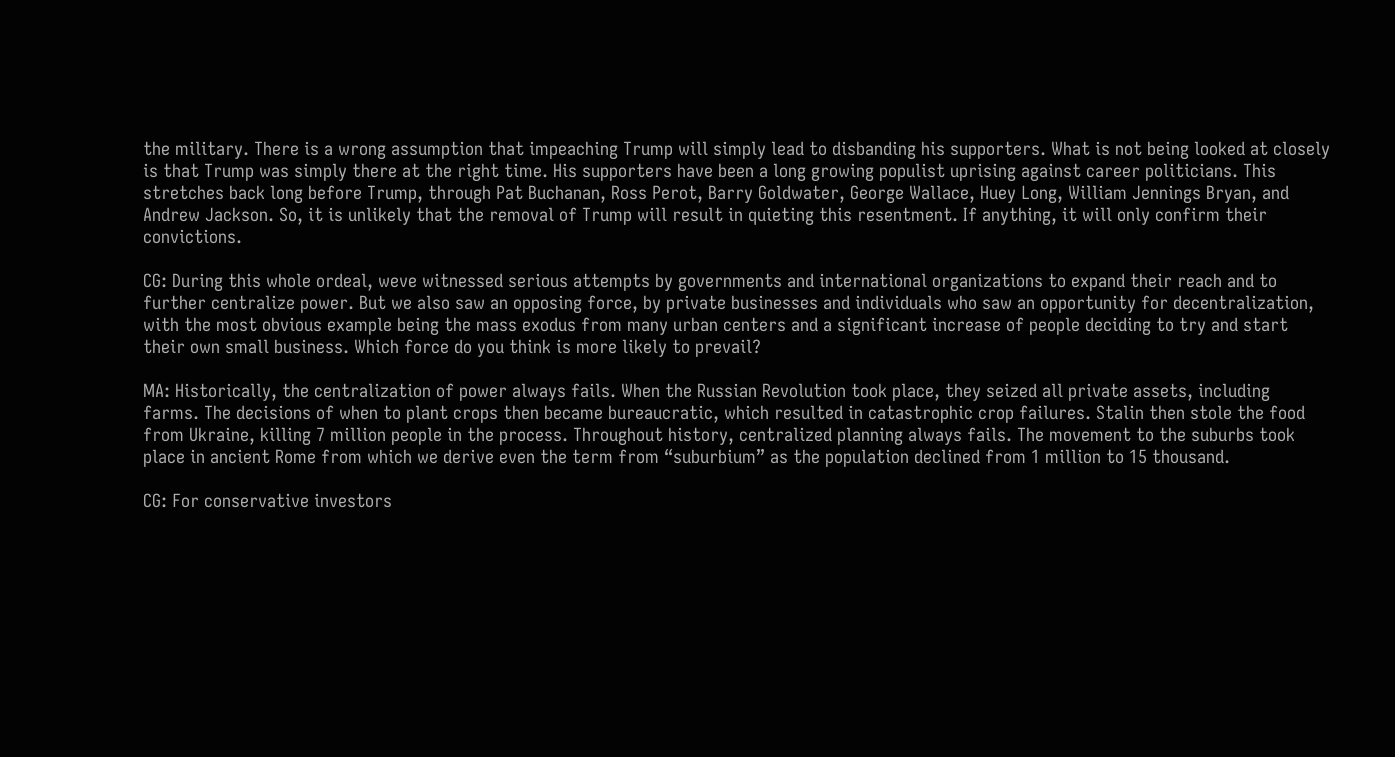the military. There is a wrong assumption that impeaching Trump will simply lead to disbanding his supporters. What is not being looked at closely is that Trump was simply there at the right time. His supporters have been a long growing populist uprising against career politicians. This stretches back long before Trump, through Pat Buchanan, Ross Perot, Barry Goldwater, George Wallace, Huey Long, William Jennings Bryan, and Andrew Jackson. So, it is unlikely that the removal of Trump will result in quieting this resentment. If anything, it will only confirm their convictions.

CG: During this whole ordeal, weve witnessed serious attempts by governments and international organizations to expand their reach and to further centralize power. But we also saw an opposing force, by private businesses and individuals who saw an opportunity for decentralization, with the most obvious example being the mass exodus from many urban centers and a significant increase of people deciding to try and start their own small business. Which force do you think is more likely to prevail?

MA: Historically, the centralization of power always fails. When the Russian Revolution took place, they seized all private assets, including farms. The decisions of when to plant crops then became bureaucratic, which resulted in catastrophic crop failures. Stalin then stole the food from Ukraine, killing 7 million people in the process. Throughout history, centralized planning always fails. The movement to the suburbs took place in ancient Rome from which we derive even the term from “suburbium” as the population declined from 1 million to 15 thousand.

CG: For conservative investors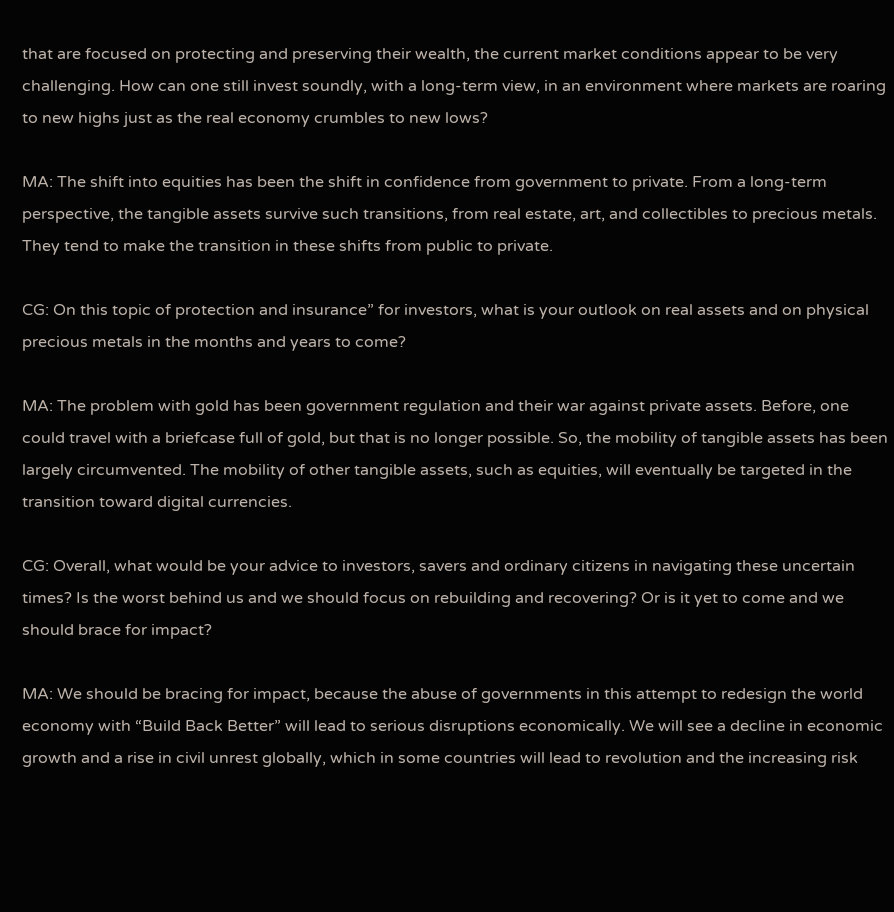that are focused on protecting and preserving their wealth, the current market conditions appear to be very challenging. How can one still invest soundly, with a long-term view, in an environment where markets are roaring to new highs just as the real economy crumbles to new lows?

MA: The shift into equities has been the shift in confidence from government to private. From a long-term perspective, the tangible assets survive such transitions, from real estate, art, and collectibles to precious metals. They tend to make the transition in these shifts from public to private.

CG: On this topic of protection and insurance” for investors, what is your outlook on real assets and on physical precious metals in the months and years to come?

MA: The problem with gold has been government regulation and their war against private assets. Before, one could travel with a briefcase full of gold, but that is no longer possible. So, the mobility of tangible assets has been largely circumvented. The mobility of other tangible assets, such as equities, will eventually be targeted in the transition toward digital currencies.

CG: Overall, what would be your advice to investors, savers and ordinary citizens in navigating these uncertain times? Is the worst behind us and we should focus on rebuilding and recovering? Or is it yet to come and we should brace for impact?

MA: We should be bracing for impact, because the abuse of governments in this attempt to redesign the world economy with “Build Back Better” will lead to serious disruptions economically. We will see a decline in economic growth and a rise in civil unrest globally, which in some countries will lead to revolution and the increasing risk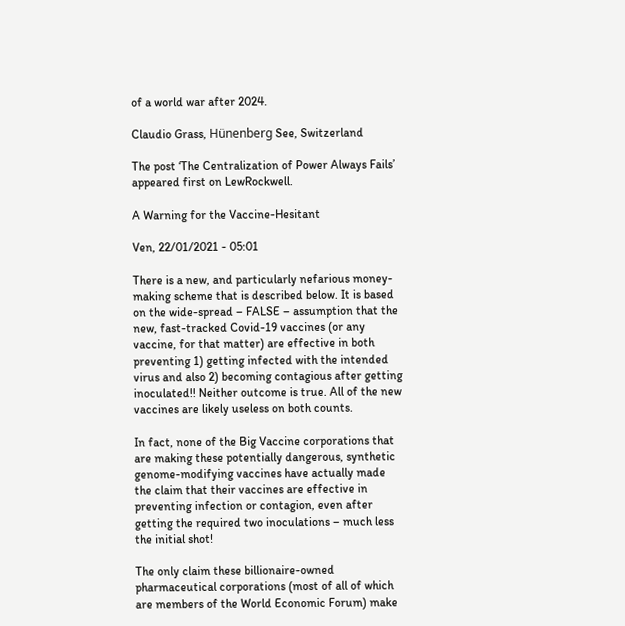of a world war after 2024.

Claudio Grass, Hünenberg See, Switzerland

The post ‘The Centralization of Power Always Fails’ appeared first on LewRockwell.

A Warning for the Vaccine-Hesitant

Ven, 22/01/2021 - 05:01

There is a new, and particularly nefarious money-making scheme that is described below. It is based on the wide-spread – FALSE – assumption that the new, fast-tracked Covid-19 vaccines (or any vaccine, for that matter) are effective in both preventing 1) getting infected with the intended virus and also 2) becoming contagious after getting inoculated!! Neither outcome is true. All of the new vaccines are likely useless on both counts.

In fact, none of the Big Vaccine corporations that are making these potentially dangerous, synthetic genome-modifying vaccines have actually made the claim that their vaccines are effective in preventing infection or contagion, even after getting the required two inoculations – much less the initial shot!

The only claim these billionaire-owned pharmaceutical corporations (most of all of which are members of the World Economic Forum) make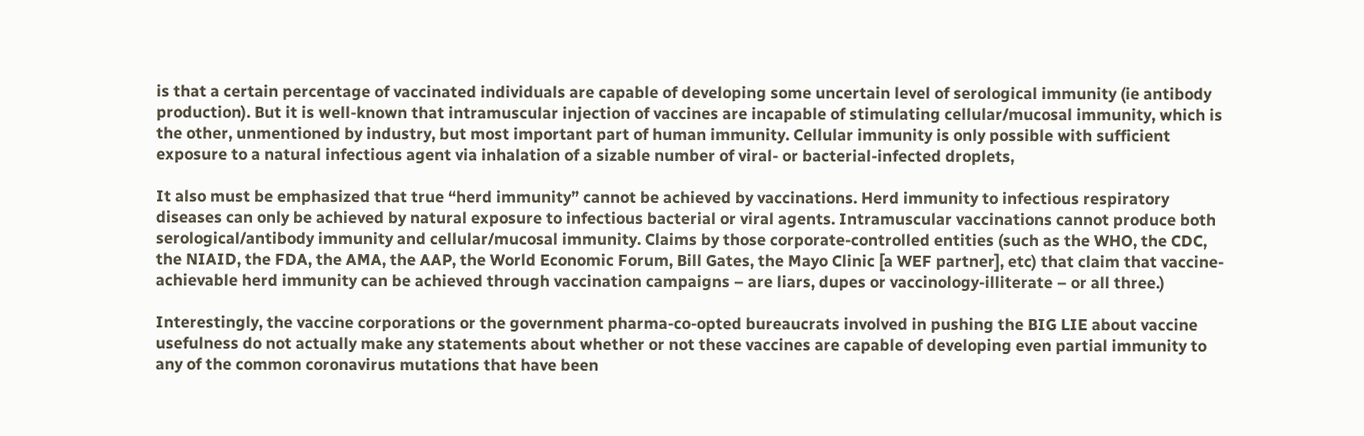is that a certain percentage of vaccinated individuals are capable of developing some uncertain level of serological immunity (ie antibody production). But it is well-known that intramuscular injection of vaccines are incapable of stimulating cellular/mucosal immunity, which is the other, unmentioned by industry, but most important part of human immunity. Cellular immunity is only possible with sufficient exposure to a natural infectious agent via inhalation of a sizable number of viral- or bacterial-infected droplets,

It also must be emphasized that true “herd immunity” cannot be achieved by vaccinations. Herd immunity to infectious respiratory diseases can only be achieved by natural exposure to infectious bacterial or viral agents. Intramuscular vaccinations cannot produce both serological/antibody immunity and cellular/mucosal immunity. Claims by those corporate-controlled entities (such as the WHO, the CDC, the NIAID, the FDA, the AMA, the AAP, the World Economic Forum, Bill Gates, the Mayo Clinic [a WEF partner], etc) that claim that vaccine-achievable herd immunity can be achieved through vaccination campaigns – are liars, dupes or vaccinology-illiterate – or all three.)

Interestingly, the vaccine corporations or the government pharma-co-opted bureaucrats involved in pushing the BIG LIE about vaccine usefulness do not actually make any statements about whether or not these vaccines are capable of developing even partial immunity to any of the common coronavirus mutations that have been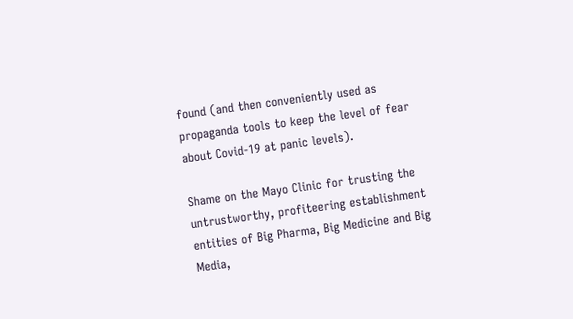found (and then conveniently used as propaganda tools to keep the level of fear about Covid-19 at panic levels).

Shame on the Mayo Clinic for trusting the untrustworthy, profiteering establishment entities of Big Pharma, Big Medicine and Big Media,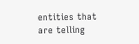entities that are telling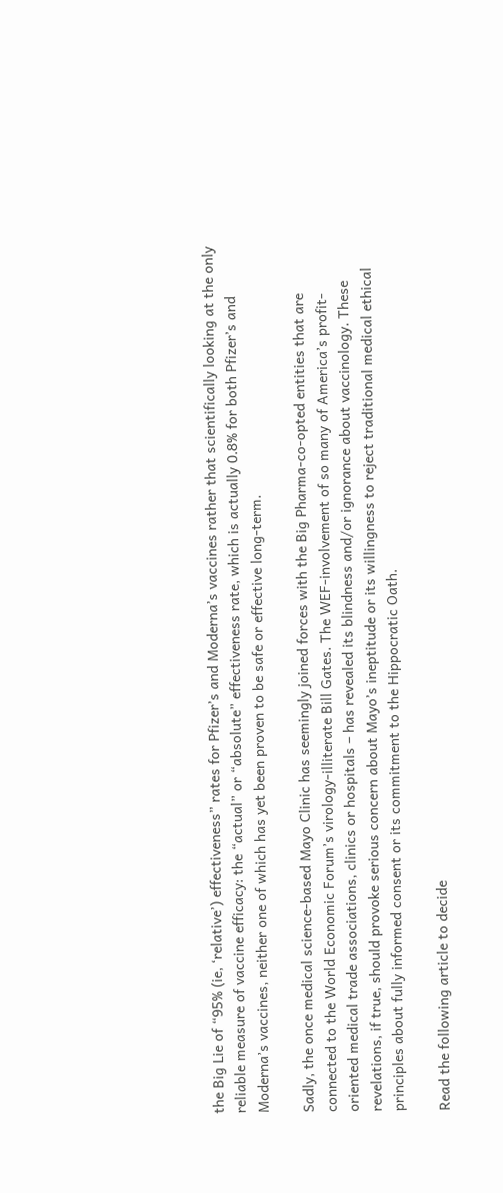the Big Lie of “95% (ie, ‘relative’) effectiveness” rates for Pfizer’s and Moderna’s vaccines rather that scientifically looking at the only reliable measure of vaccine efficacy: the “actual” or “absolute” effectiveness rate, which is actually 0.8% for both Pfizer’s and Moderna’s vaccines, neither one of which has yet been proven to be safe or effective long-term.

Sadly, the once medical science-based Mayo Clinic has seemingly joined forces with the Big Pharma-co-opted entities that are connected to the World Economic Forum’s virology-illiterate Bill Gates. The WEF-involvement of so many of America’s profit-oriented medical trade associations, clinics or hospitals – has revealed its blindness and/or ignorance about vaccinology. These revelations, if true, should provoke serious concern about Mayo’s ineptitude or its willingness to reject traditional medical ethical principles about fully informed consent or its commitment to the Hippocratic Oath.

Read the following article to decide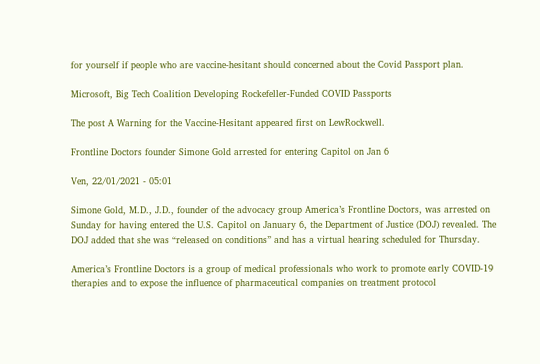for yourself if people who are vaccine-hesitant should concerned about the Covid Passport plan.

Microsoft, Big Tech Coalition Developing Rockefeller-Funded COVID Passports

The post A Warning for the Vaccine-Hesitant appeared first on LewRockwell.

Frontline Doctors founder Simone Gold arrested for entering Capitol on Jan 6

Ven, 22/01/2021 - 05:01

Simone Gold, M.D., J.D., founder of the advocacy group America’s Frontline Doctors, was arrested on Sunday for having entered the U.S. Capitol on January 6, the Department of Justice (DOJ) revealed. The DOJ added that she was “released on conditions” and has a virtual hearing scheduled for Thursday.

America’s Frontline Doctors is a group of medical professionals who work to promote early COVID-19 therapies and to expose the influence of pharmaceutical companies on treatment protocol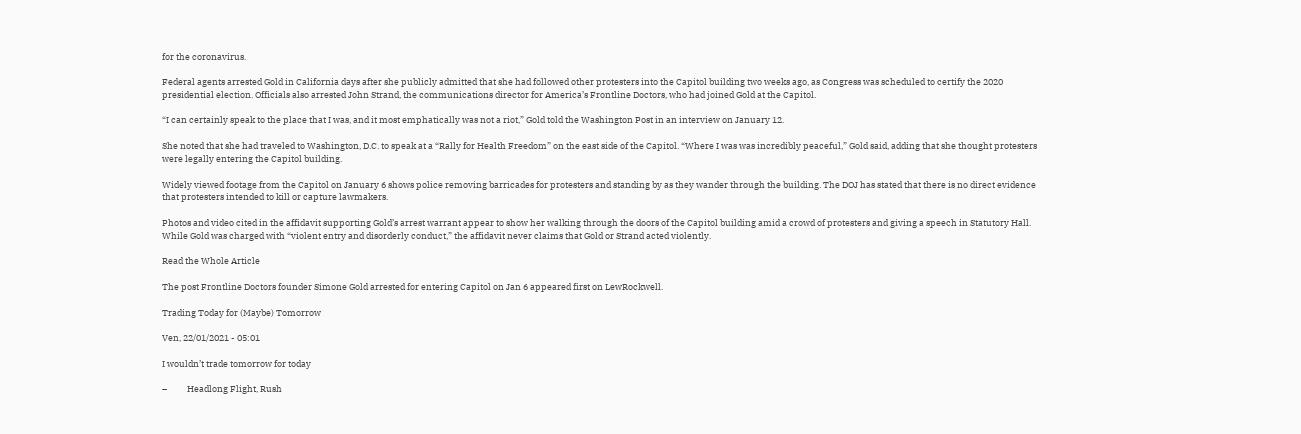for the coronavirus.

Federal agents arrested Gold in California days after she publicly admitted that she had followed other protesters into the Capitol building two weeks ago, as Congress was scheduled to certify the 2020 presidential election. Officials also arrested John Strand, the communications director for America’s Frontline Doctors, who had joined Gold at the Capitol.

“I can certainly speak to the place that I was, and it most emphatically was not a riot,” Gold told the Washington Post in an interview on January 12.

She noted that she had traveled to Washington, D.C. to speak at a “Rally for Health Freedom” on the east side of the Capitol. “Where I was was incredibly peaceful,” Gold said, adding that she thought protesters were legally entering the Capitol building.

Widely viewed footage from the Capitol on January 6 shows police removing barricades for protesters and standing by as they wander through the building. The DOJ has stated that there is no direct evidence that protesters intended to kill or capture lawmakers.

Photos and video cited in the affidavit supporting Gold’s arrest warrant appear to show her walking through the doors of the Capitol building amid a crowd of protesters and giving a speech in Statutory Hall. While Gold was charged with “violent entry and disorderly conduct,” the affidavit never claims that Gold or Strand acted violently.

Read the Whole Article

The post Frontline Doctors founder Simone Gold arrested for entering Capitol on Jan 6 appeared first on LewRockwell.

Trading Today for (Maybe) Tomorrow

Ven, 22/01/2021 - 05:01

I wouldn’t trade tomorrow for today

–          Headlong Flight, Rush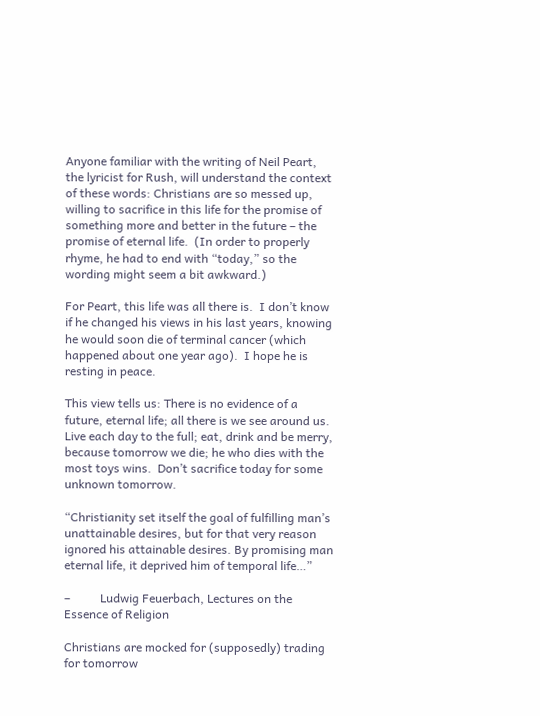Anyone familiar with the writing of Neil Peart, the lyricist for Rush, will understand the context of these words: Christians are so messed up, willing to sacrifice in this life for the promise of something more and better in the future – the promise of eternal life.  (In order to properly rhyme, he had to end with “today,” so the wording might seem a bit awkward.)

For Peart, this life was all there is.  I don’t know if he changed his views in his last years, knowing he would soon die of terminal cancer (which happened about one year ago).  I hope he is resting in peace.

This view tells us: There is no evidence of a future, eternal life; all there is we see around us.  Live each day to the full; eat, drink and be merry, because tomorrow we die; he who dies with the most toys wins.  Don’t sacrifice today for some unknown tomorrow.

“Christianity set itself the goal of fulfilling man’s unattainable desires, but for that very reason ignored his attainable desires. By promising man eternal life, it deprived him of temporal life…”

–          Ludwig Feuerbach, Lectures on the Essence of Religion

Christians are mocked for (supposedly) trading for tomorrow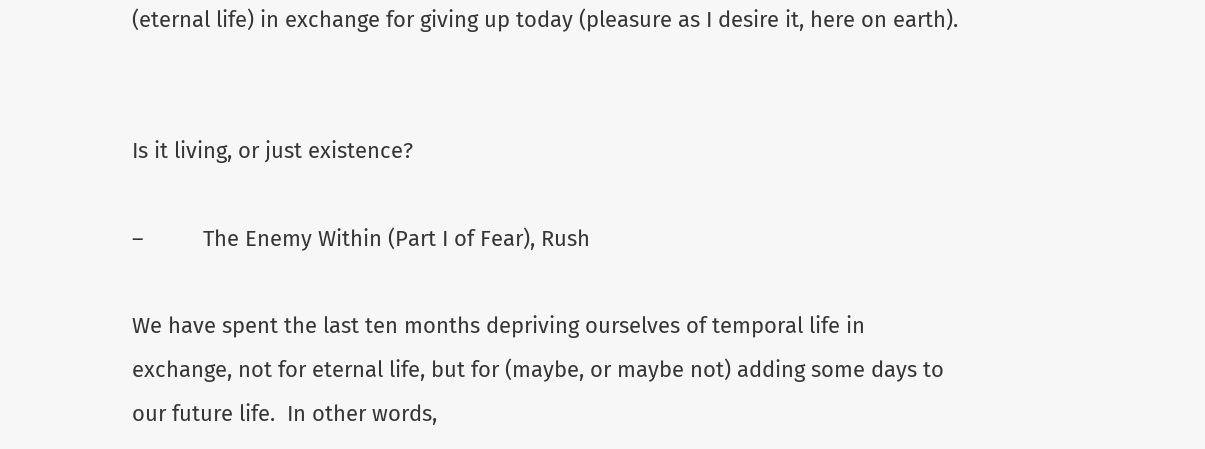(eternal life) in exchange for giving up today (pleasure as I desire it, here on earth).


Is it living, or just existence?

–          The Enemy Within (Part I of Fear), Rush

We have spent the last ten months depriving ourselves of temporal life in exchange, not for eternal life, but for (maybe, or maybe not) adding some days to our future life.  In other words,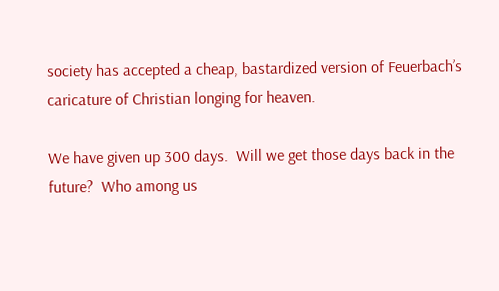society has accepted a cheap, bastardized version of Feuerbach’s caricature of Christian longing for heaven.

We have given up 300 days.  Will we get those days back in the future?  Who among us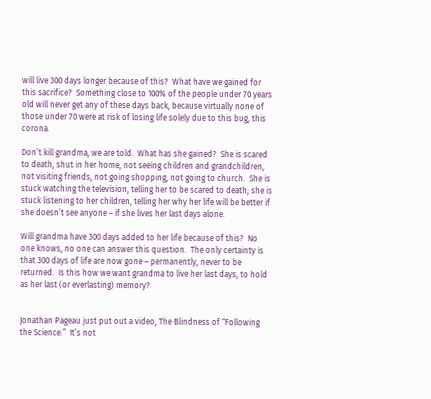will live 300 days longer because of this?  What have we gained for this sacrifice?  Something close to 100% of the people under 70 years old will never get any of these days back, because virtually none of those under 70 were at risk of losing life solely due to this bug, this corona.

Don’t kill grandma, we are told.  What has she gained?  She is scared to death, shut in her home, not seeing children and grandchildren, not visiting friends, not going shopping, not going to church.  She is stuck watching the television, telling her to be scared to death; she is stuck listening to her children, telling her why her life will be better if she doesn’t see anyone – if she lives her last days alone.

Will grandma have 300 days added to her life because of this?  No one knows, no one can answer this question.  The only certainty is that 300 days of life are now gone – permanently, never to be returned.  Is this how we want grandma to live her last days, to hold as her last (or everlasting) memory?


Jonathan Pageau just put out a video, The Blindness of “Following the Science.”  It’s not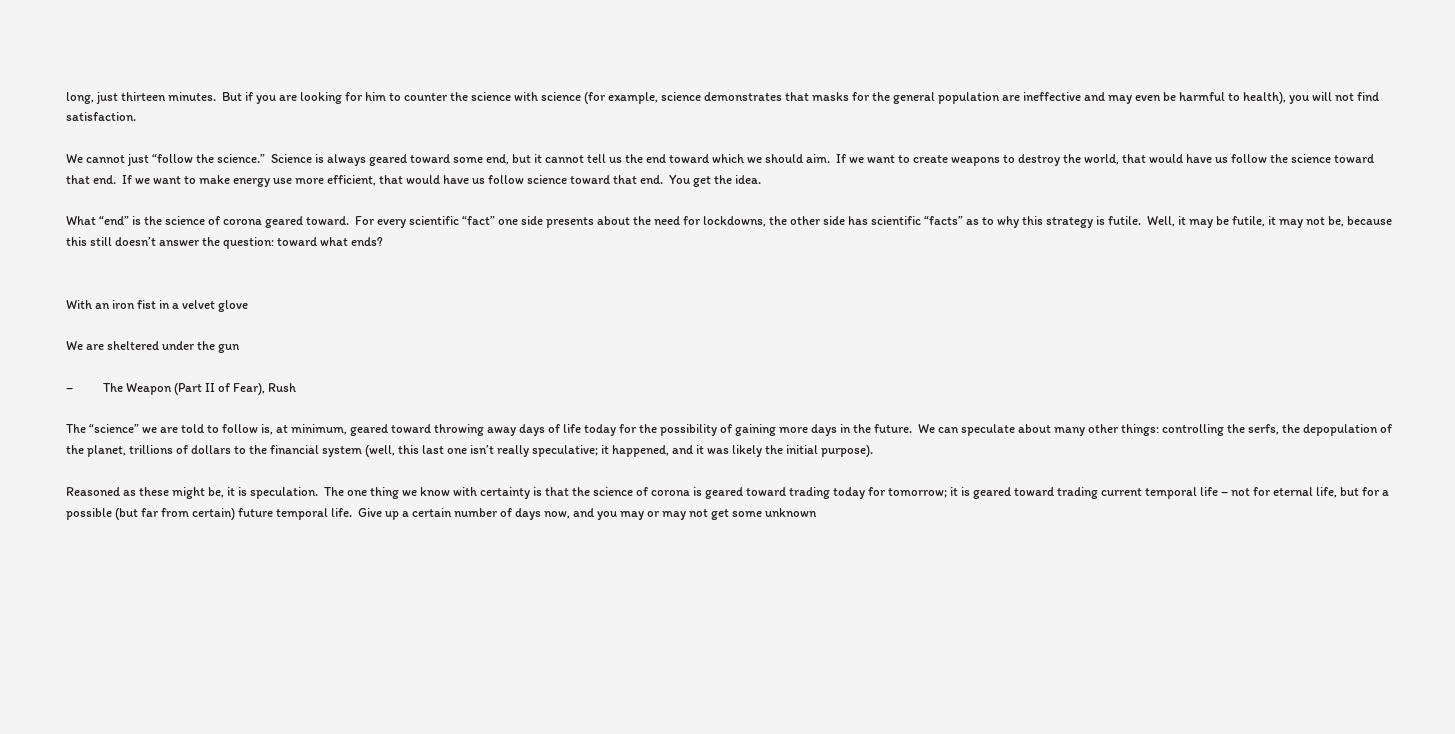long, just thirteen minutes.  But if you are looking for him to counter the science with science (for example, science demonstrates that masks for the general population are ineffective and may even be harmful to health), you will not find satisfaction.

We cannot just “follow the science.”  Science is always geared toward some end, but it cannot tell us the end toward which we should aim.  If we want to create weapons to destroy the world, that would have us follow the science toward that end.  If we want to make energy use more efficient, that would have us follow science toward that end.  You get the idea.

What “end” is the science of corona geared toward.  For every scientific “fact” one side presents about the need for lockdowns, the other side has scientific “facts” as to why this strategy is futile.  Well, it may be futile, it may not be, because this still doesn’t answer the question: toward what ends?


With an iron fist in a velvet glove

We are sheltered under the gun

–          The Weapon (Part II of Fear), Rush

The “science” we are told to follow is, at minimum, geared toward throwing away days of life today for the possibility of gaining more days in the future.  We can speculate about many other things: controlling the serfs, the depopulation of the planet, trillions of dollars to the financial system (well, this last one isn’t really speculative; it happened, and it was likely the initial purpose).

Reasoned as these might be, it is speculation.  The one thing we know with certainty is that the science of corona is geared toward trading today for tomorrow; it is geared toward trading current temporal life – not for eternal life, but for a possible (but far from certain) future temporal life.  Give up a certain number of days now, and you may or may not get some unknown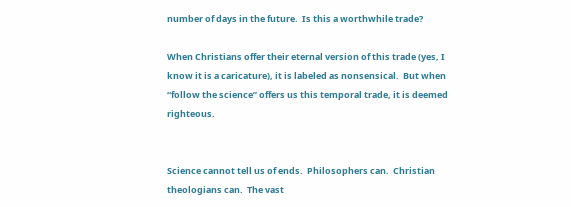number of days in the future.  Is this a worthwhile trade?

When Christians offer their eternal version of this trade (yes, I know it is a caricature), it is labeled as nonsensical.  But when “follow the science” offers us this temporal trade, it is deemed righteous.


Science cannot tell us of ends.  Philosophers can.  Christian theologians can.  The vast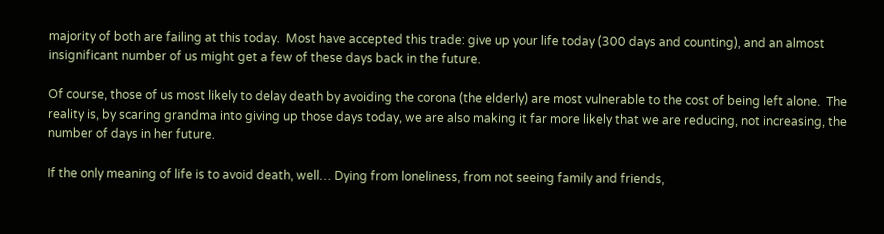majority of both are failing at this today.  Most have accepted this trade: give up your life today (300 days and counting), and an almost insignificant number of us might get a few of these days back in the future.

Of course, those of us most likely to delay death by avoiding the corona (the elderly) are most vulnerable to the cost of being left alone.  The reality is, by scaring grandma into giving up those days today, we are also making it far more likely that we are reducing, not increasing, the number of days in her future.

If the only meaning of life is to avoid death, well… Dying from loneliness, from not seeing family and friends,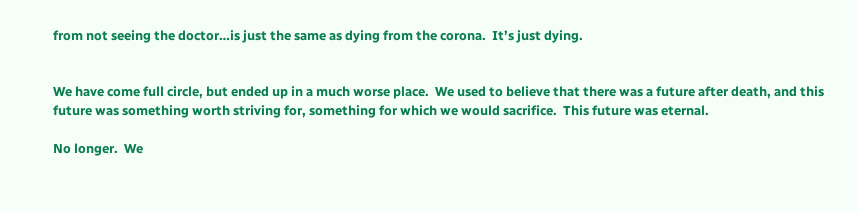from not seeing the doctor…is just the same as dying from the corona.  It’s just dying.


We have come full circle, but ended up in a much worse place.  We used to believe that there was a future after death, and this future was something worth striving for, something for which we would sacrifice.  This future was eternal.

No longer.  We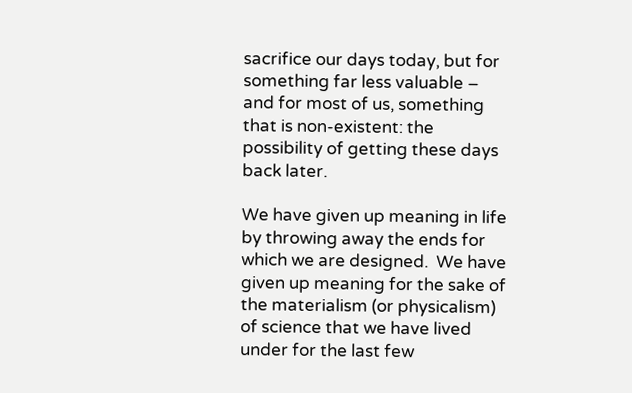sacrifice our days today, but for something far less valuable – and for most of us, something that is non-existent: the possibility of getting these days back later.

We have given up meaning in life by throwing away the ends for which we are designed.  We have given up meaning for the sake of the materialism (or physicalism) of science that we have lived under for the last few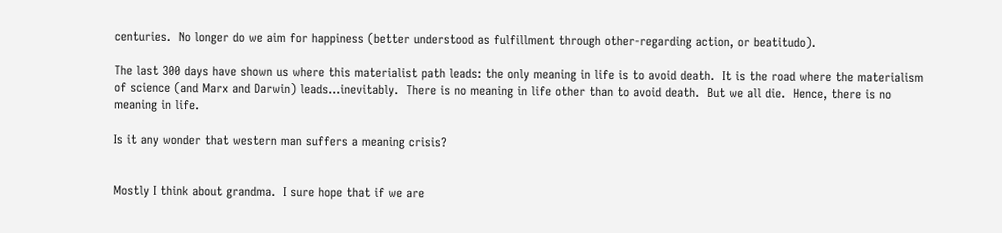centuries.  No longer do we aim for happiness (better understood as fulfillment through other-regarding action, or beatitudo).

The last 300 days have shown us where this materialist path leads: the only meaning in life is to avoid death.  It is the road where the materialism of science (and Marx and Darwin) leads…inevitably.  There is no meaning in life other than to avoid death.  But we all die.  Hence, there is no meaning in life.

Is it any wonder that western man suffers a meaning crisis?


Mostly I think about grandma.  I sure hope that if we are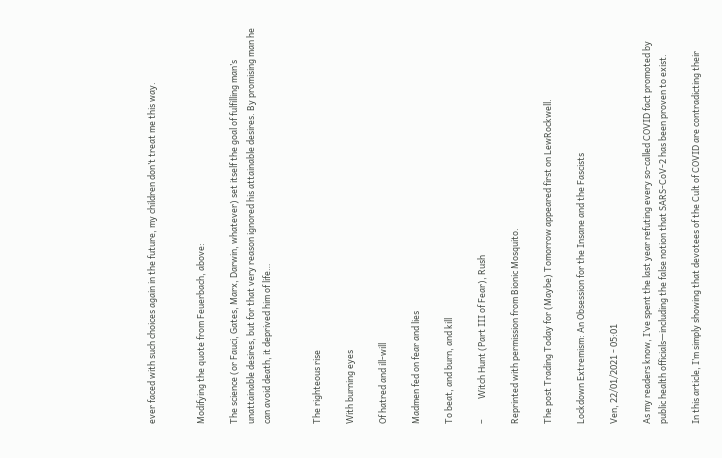ever faced with such choices again in the future, my children don’t treat me this way.


Modifying the quote from Feuerbach, above:

The science (or Fauci, Gates, Marx, Darwin, whatever) set itself the goal of fulfilling man’s unattainable desires, but for that very reason ignored his attainable desires. By promising man he can avoid death, it deprived him of life…


The righteous rise

With burning eyes

Of hatred and ill-will

Madmen fed on fear and lies

To beat, and burn, and kill

–          Witch Hunt (Part III of Fear), Rush

Reprinted with permission from Bionic Mosquito.

The post Trading Today for (Maybe) Tomorrow appeared first on LewRockwell.

Lockdown Extremism: An Obsession for the Insane and the Fascists

Ven, 22/01/2021 - 05:01

As my readers know, I’ve spent the last year refuting every so-called COVID fact promoted by public health officials—including the false notion that SARS-CoV-2 has been proven to exist.

In this article, I’m simply showing that devotees of the Cult of COVID are contradicting their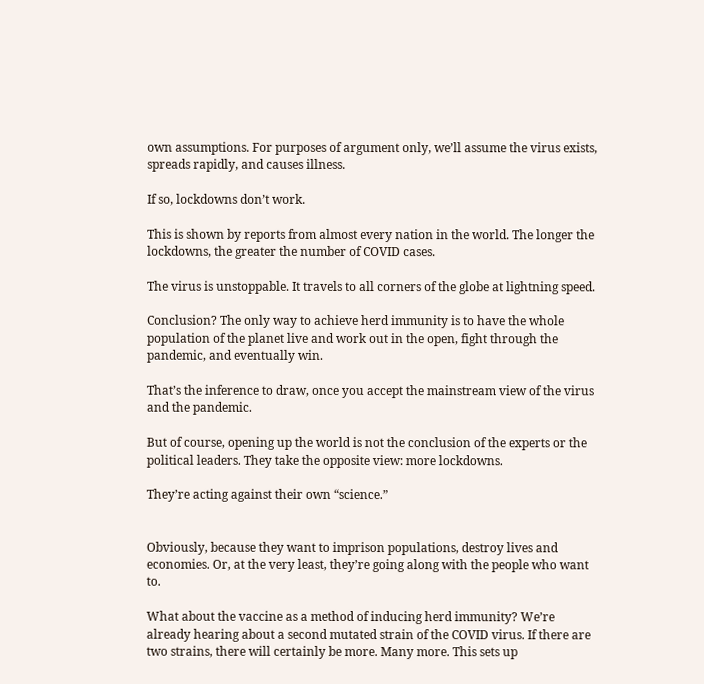own assumptions. For purposes of argument only, we’ll assume the virus exists, spreads rapidly, and causes illness.

If so, lockdowns don’t work.

This is shown by reports from almost every nation in the world. The longer the lockdowns, the greater the number of COVID cases.

The virus is unstoppable. It travels to all corners of the globe at lightning speed.

Conclusion? The only way to achieve herd immunity is to have the whole population of the planet live and work out in the open, fight through the pandemic, and eventually win.

That’s the inference to draw, once you accept the mainstream view of the virus and the pandemic.

But of course, opening up the world is not the conclusion of the experts or the political leaders. They take the opposite view: more lockdowns.

They’re acting against their own “science.”


Obviously, because they want to imprison populations, destroy lives and economies. Or, at the very least, they’re going along with the people who want to.

What about the vaccine as a method of inducing herd immunity? We’re already hearing about a second mutated strain of the COVID virus. If there are two strains, there will certainly be more. Many more. This sets up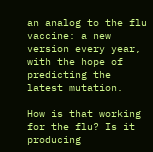an analog to the flu vaccine: a new version every year, with the hope of predicting the latest mutation.

How is that working for the flu? Is it producing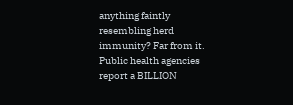anything faintly resembling herd immunity? Far from it. Public health agencies report a BILLION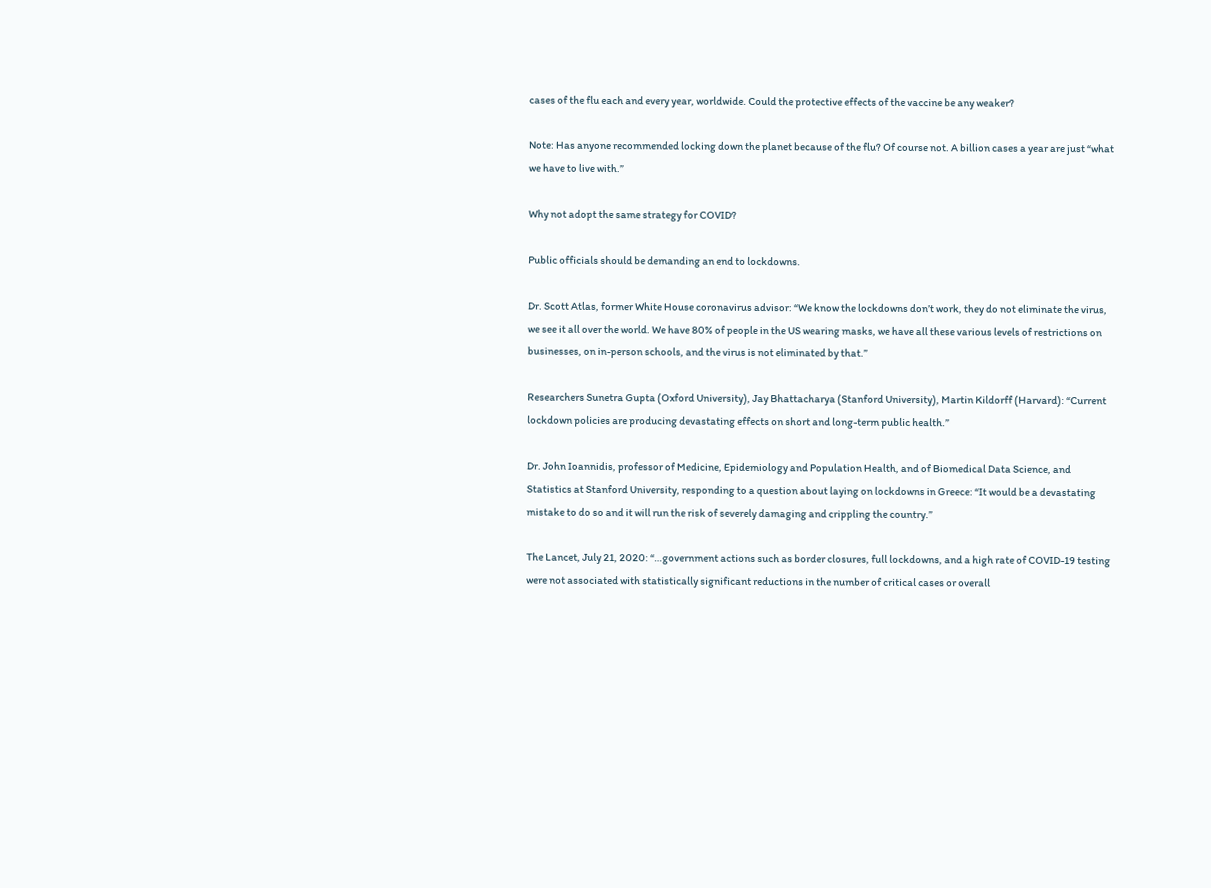cases of the flu each and every year, worldwide. Could the protective effects of the vaccine be any weaker?

Note: Has anyone recommended locking down the planet because of the flu? Of course not. A billion cases a year are just “what we have to live with.”

Why not adopt the same strategy for COVID?

Public officials should be demanding an end to lockdowns.

Dr. Scott Atlas, former White House coronavirus advisor: “We know the lockdowns don’t work, they do not eliminate the virus, we see it all over the world. We have 80% of people in the US wearing masks, we have all these various levels of restrictions on businesses, on in-person schools, and the virus is not eliminated by that.”

Researchers Sunetra Gupta (Oxford University), Jay Bhattacharya (Stanford University), Martin Kildorff (Harvard): “Current lockdown policies are producing devastating effects on short and long-term public health.”

Dr. John Ioannidis, professor of Medicine, Epidemiology and Population Health, and of Biomedical Data Science, and Statistics at Stanford University, responding to a question about laying on lockdowns in Greece: “It would be a devastating mistake to do so and it will run the risk of severely damaging and crippling the country.”

The Lancet, July 21, 2020: “…government actions such as border closures, full lockdowns, and a high rate of COVID-19 testing were not associated with statistically significant reductions in the number of critical cases or overall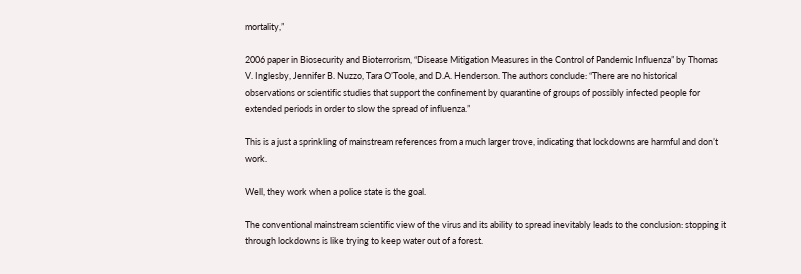mortality,”

2006 paper in Biosecurity and Bioterrorism, “Disease Mitigation Measures in the Control of Pandemic Influenza” by Thomas V. Inglesby, Jennifer B. Nuzzo, Tara O’Toole, and D.A. Henderson. The authors conclude: “There are no historical observations or scientific studies that support the confinement by quarantine of groups of possibly infected people for extended periods in order to slow the spread of influenza.”

This is a just a sprinkling of mainstream references from a much larger trove, indicating that lockdowns are harmful and don’t work.

Well, they work when a police state is the goal.

The conventional mainstream scientific view of the virus and its ability to spread inevitably leads to the conclusion: stopping it through lockdowns is like trying to keep water out of a forest.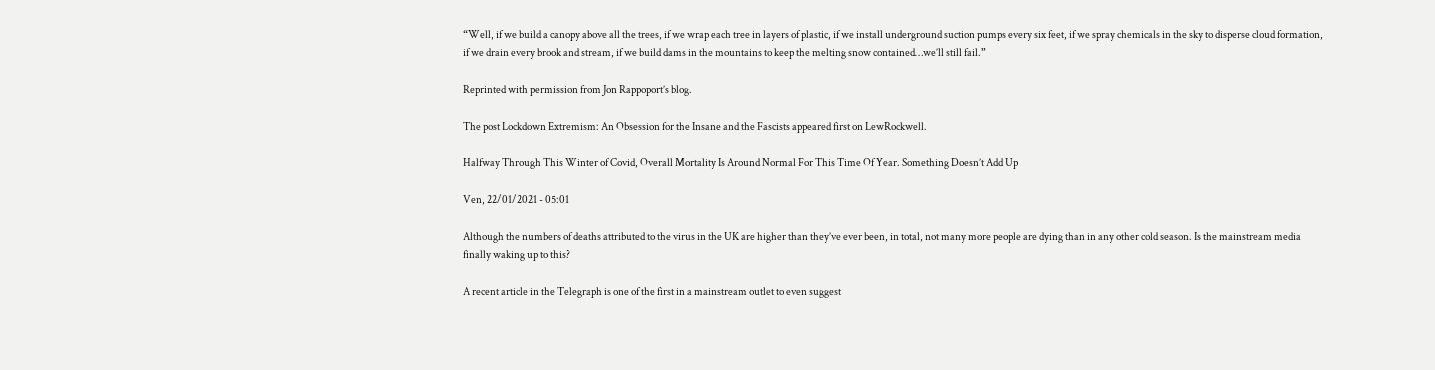“Well, if we build a canopy above all the trees, if we wrap each tree in layers of plastic, if we install underground suction pumps every six feet, if we spray chemicals in the sky to disperse cloud formation, if we drain every brook and stream, if we build dams in the mountains to keep the melting snow contained…we’ll still fail.”

Reprinted with permission from Jon Rappoport’s blog.

The post Lockdown Extremism: An Obsession for the Insane and the Fascists appeared first on LewRockwell.

Halfway Through This Winter of Covid, Overall Mortality Is Around Normal For This Time Of Year. Something Doesn’t Add Up

Ven, 22/01/2021 - 05:01

Although the numbers of deaths attributed to the virus in the UK are higher than they’ve ever been, in total, not many more people are dying than in any other cold season. Is the mainstream media finally waking up to this?

A recent article in the Telegraph is one of the first in a mainstream outlet to even suggest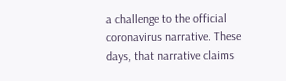a challenge to the official coronavirus narrative. These days, that narrative claims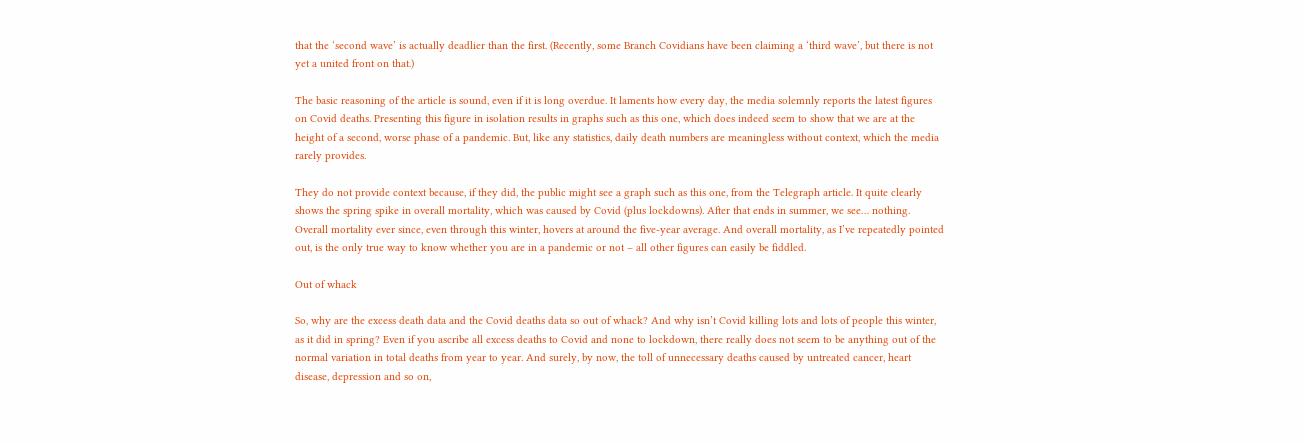that the ‘second wave’ is actually deadlier than the first. (Recently, some Branch Covidians have been claiming a ‘third wave’, but there is not yet a united front on that.)

The basic reasoning of the article is sound, even if it is long overdue. It laments how every day, the media solemnly reports the latest figures on Covid deaths. Presenting this figure in isolation results in graphs such as this one, which does indeed seem to show that we are at the height of a second, worse phase of a pandemic. But, like any statistics, daily death numbers are meaningless without context, which the media rarely provides.

They do not provide context because, if they did, the public might see a graph such as this one, from the Telegraph article. It quite clearly shows the spring spike in overall mortality, which was caused by Covid (plus lockdowns). After that ends in summer, we see… nothing. Overall mortality ever since, even through this winter, hovers at around the five-year average. And overall mortality, as I’ve repeatedly pointed out, is the only true way to know whether you are in a pandemic or not – all other figures can easily be fiddled.

Out of whack

So, why are the excess death data and the Covid deaths data so out of whack? And why isn’t Covid killing lots and lots of people this winter, as it did in spring? Even if you ascribe all excess deaths to Covid and none to lockdown, there really does not seem to be anything out of the normal variation in total deaths from year to year. And surely, by now, the toll of unnecessary deaths caused by untreated cancer, heart disease, depression and so on,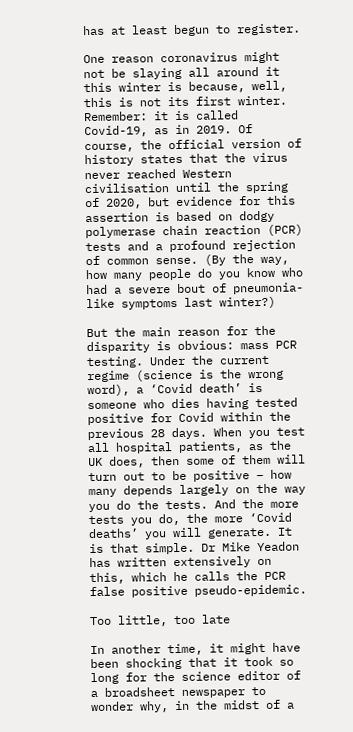has at least begun to register.

One reason coronavirus might not be slaying all around it this winter is because, well, this is not its first winter. Remember: it is called Covid-19, as in 2019. Of course, the official version of history states that the virus never reached Western civilisation until the spring of 2020, but evidence for this assertion is based on dodgy polymerase chain reaction (PCR) tests and a profound rejection of common sense. (By the way, how many people do you know who had a severe bout of pneumonia-like symptoms last winter?)

But the main reason for the disparity is obvious: mass PCR testing. Under the current regime (science is the wrong word), a ‘Covid death’ is someone who dies having tested positive for Covid within the previous 28 days. When you test all hospital patients, as the UK does, then some of them will turn out to be positive – how many depends largely on the way you do the tests. And the more tests you do, the more ‘Covid deaths’ you will generate. It is that simple. Dr Mike Yeadon has written extensively on this, which he calls the PCR false positive pseudo-epidemic.

Too little, too late

In another time, it might have been shocking that it took so long for the science editor of a broadsheet newspaper to wonder why, in the midst of a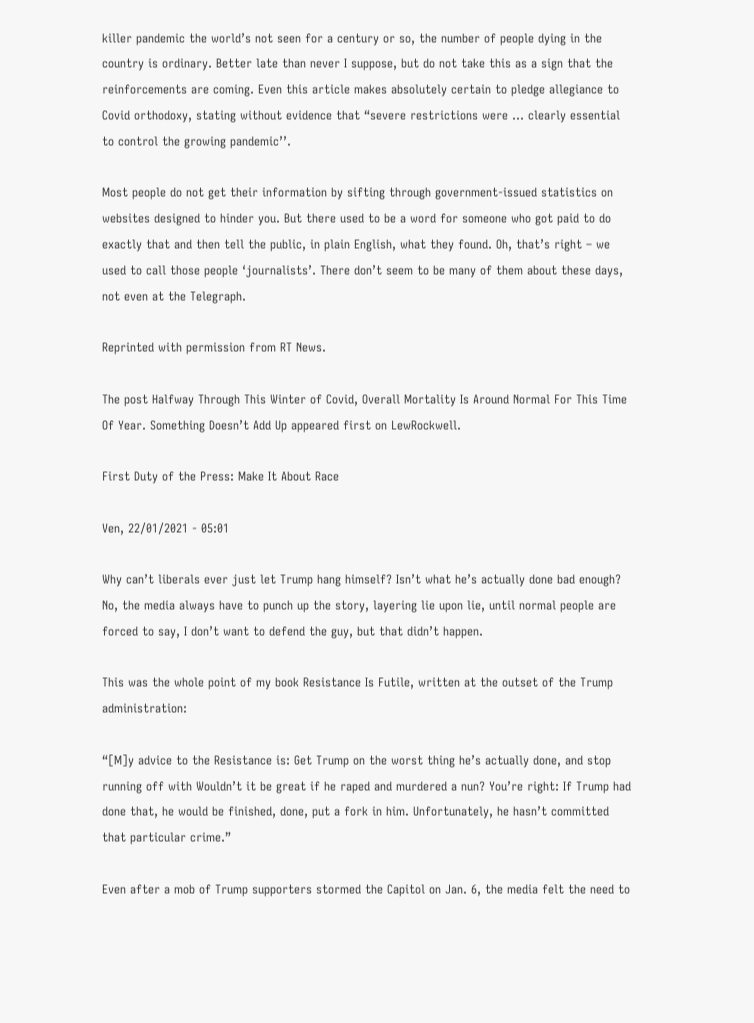killer pandemic the world’s not seen for a century or so, the number of people dying in the country is ordinary. Better late than never I suppose, but do not take this as a sign that the reinforcements are coming. Even this article makes absolutely certain to pledge allegiance to Covid orthodoxy, stating without evidence that “severe restrictions were … clearly essential to control the growing pandemic’’.

Most people do not get their information by sifting through government-issued statistics on websites designed to hinder you. But there used to be a word for someone who got paid to do exactly that and then tell the public, in plain English, what they found. Oh, that’s right – we used to call those people ‘journalists’. There don’t seem to be many of them about these days, not even at the Telegraph.

Reprinted with permission from RT News.

The post Halfway Through This Winter of Covid, Overall Mortality Is Around Normal For This Time Of Year. Something Doesn’t Add Up appeared first on LewRockwell.

First Duty of the Press: Make It About Race

Ven, 22/01/2021 - 05:01

Why can’t liberals ever just let Trump hang himself? Isn’t what he’s actually done bad enough? No, the media always have to punch up the story, layering lie upon lie, until normal people are forced to say, I don’t want to defend the guy, but that didn’t happen.

This was the whole point of my book Resistance Is Futile, written at the outset of the Trump administration:

“[M]y advice to the Resistance is: Get Trump on the worst thing he’s actually done, and stop running off with Wouldn’t it be great if he raped and murdered a nun? You’re right: If Trump had done that, he would be finished, done, put a fork in him. Unfortunately, he hasn’t committed that particular crime.”

Even after a mob of Trump supporters stormed the Capitol on Jan. 6, the media felt the need to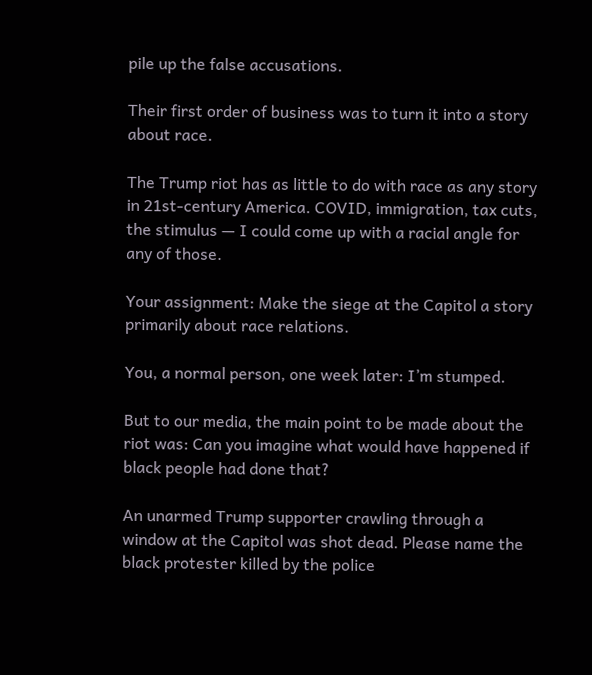pile up the false accusations.

Their first order of business was to turn it into a story about race.

The Trump riot has as little to do with race as any story in 21st-century America. COVID, immigration, tax cuts, the stimulus — I could come up with a racial angle for any of those.

Your assignment: Make the siege at the Capitol a story primarily about race relations.

You, a normal person, one week later: I’m stumped.

But to our media, the main point to be made about the riot was: Can you imagine what would have happened if black people had done that?

An unarmed Trump supporter crawling through a window at the Capitol was shot dead. Please name the black protester killed by the police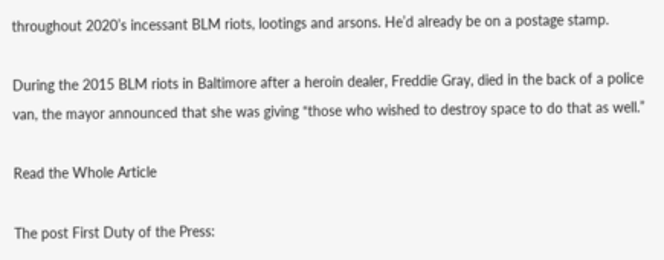throughout 2020’s incessant BLM riots, lootings and arsons. He’d already be on a postage stamp.

During the 2015 BLM riots in Baltimore after a heroin dealer, Freddie Gray, died in the back of a police van, the mayor announced that she was giving “those who wished to destroy space to do that as well.”

Read the Whole Article

The post First Duty of the Press: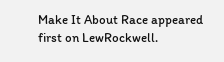Make It About Race appeared first on LewRockwell.